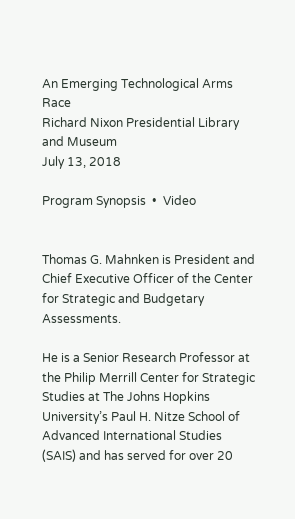An Emerging Technological Arms Race
Richard Nixon Presidential Library and Museum
July 13, 2018

Program Synopsis  •  Video


Thomas G. Mahnken is President and Chief Executive Officer of the Center for Strategic and Budgetary Assessments.

He is a Senior Research Professor at the Philip Merrill Center for Strategic Studies at The Johns Hopkins University’s Paul H. Nitze School of Advanced International Studies (SAIS) and has served for over 20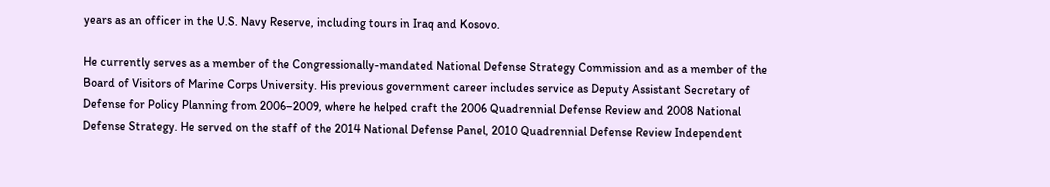years as an officer in the U.S. Navy Reserve, including tours in Iraq and Kosovo.

He currently serves as a member of the Congressionally-mandated National Defense Strategy Commission and as a member of the Board of Visitors of Marine Corps University. His previous government career includes service as Deputy Assistant Secretary of Defense for Policy Planning from 2006–2009, where he helped craft the 2006 Quadrennial Defense Review and 2008 National Defense Strategy. He served on the staff of the 2014 National Defense Panel, 2010 Quadrennial Defense Review Independent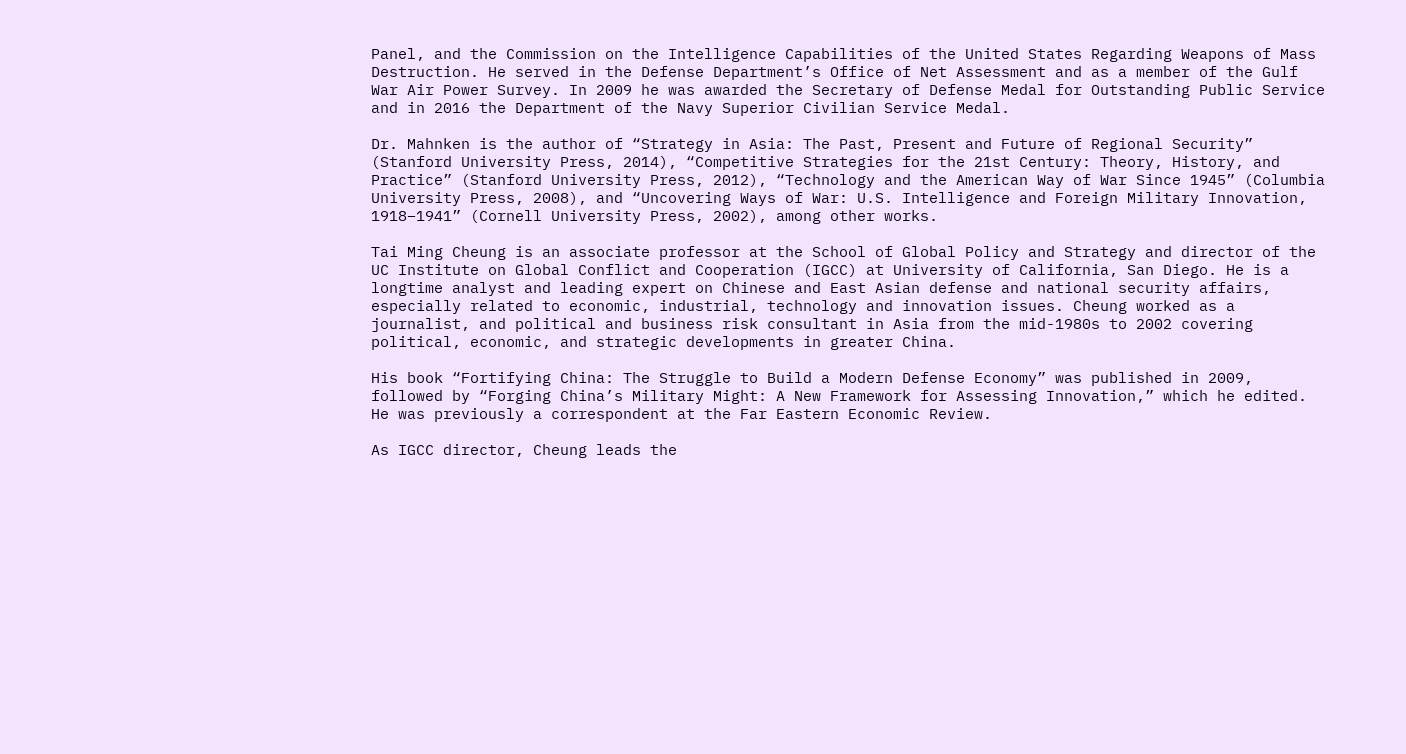Panel, and the Commission on the Intelligence Capabilities of the United States Regarding Weapons of Mass Destruction. He served in the Defense Department’s Office of Net Assessment and as a member of the Gulf War Air Power Survey. In 2009 he was awarded the Secretary of Defense Medal for Outstanding Public Service and in 2016 the Department of the Navy Superior Civilian Service Medal.

Dr. Mahnken is the author of “Strategy in Asia: The Past, Present and Future of Regional Security” (Stanford University Press, 2014), “Competitive Strategies for the 21st Century: Theory, History, and Practice” (Stanford University Press, 2012), “Technology and the American Way of War Since 1945” (Columbia University Press, 2008), and “Uncovering Ways of War: U.S. Intelligence and Foreign Military Innovation, 1918–1941” (Cornell University Press, 2002), among other works.

Tai Ming Cheung is an associate professor at the School of Global Policy and Strategy and director of the UC Institute on Global Conflict and Cooperation (IGCC) at University of California, San Diego. He is a longtime analyst and leading expert on Chinese and East Asian defense and national security affairs, especially related to economic, industrial, technology and innovation issues. Cheung worked as a journalist, and political and business risk consultant in Asia from the mid-1980s to 2002 covering political, economic, and strategic developments in greater China.

His book “Fortifying China: The Struggle to Build a Modern Defense Economy” was published in 2009, followed by “Forging China’s Military Might: A New Framework for Assessing Innovation,” which he edited. He was previously a correspondent at the Far Eastern Economic Review.

As IGCC director, Cheung leads the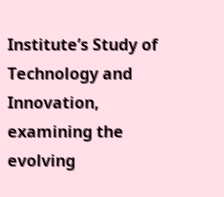Institute’s Study of Technology and Innovation, examining the evolving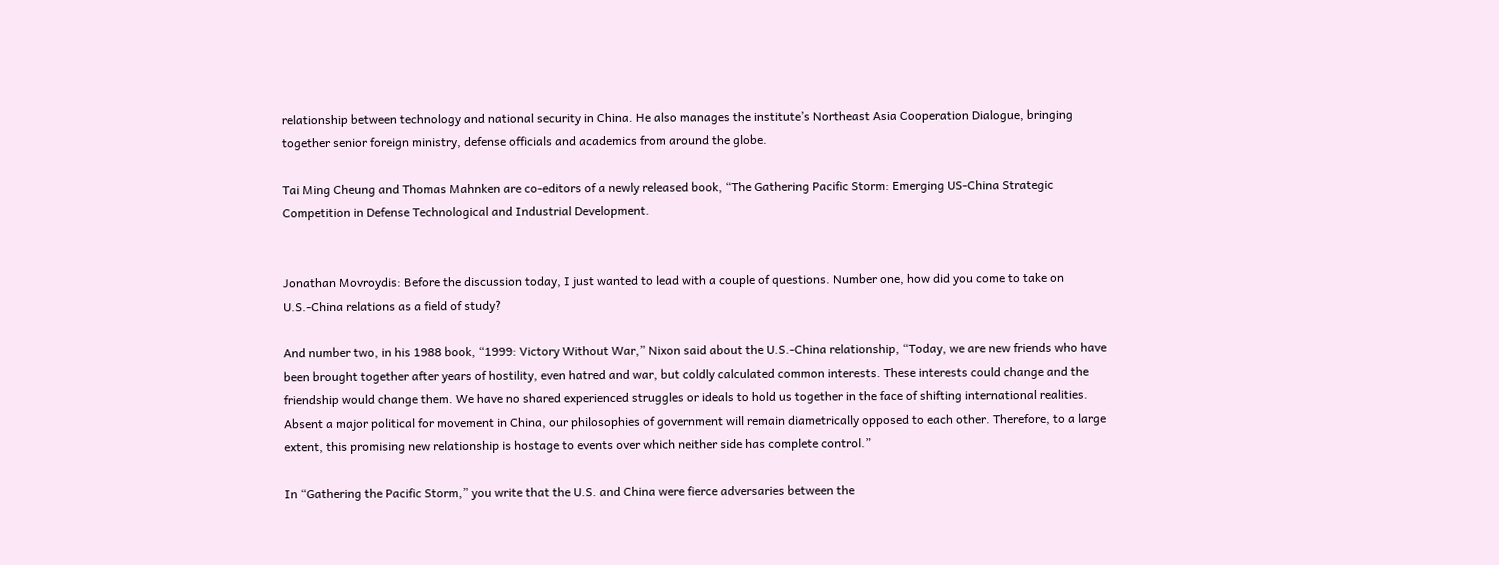relationship between technology and national security in China. He also manages the institute’s Northeast Asia Cooperation Dialogue, bringing together senior foreign ministry, defense officials and academics from around the globe.

Tai Ming Cheung and Thomas Mahnken are co-editors of a newly released book, “The Gathering Pacific Storm: Emerging US-China Strategic Competition in Defense Technological and Industrial Development.


Jonathan Movroydis: Before the discussion today, I just wanted to lead with a couple of questions. Number one, how did you come to take on U.S.-China relations as a field of study?

And number two, in his 1988 book, “1999: Victory Without War,” Nixon said about the U.S.-China relationship, “Today, we are new friends who have been brought together after years of hostility, even hatred and war, but coldly calculated common interests. These interests could change and the friendship would change them. We have no shared experienced struggles or ideals to hold us together in the face of shifting international realities. Absent a major political for movement in China, our philosophies of government will remain diametrically opposed to each other. Therefore, to a large extent, this promising new relationship is hostage to events over which neither side has complete control.”

In “Gathering the Pacific Storm,” you write that the U.S. and China were fierce adversaries between the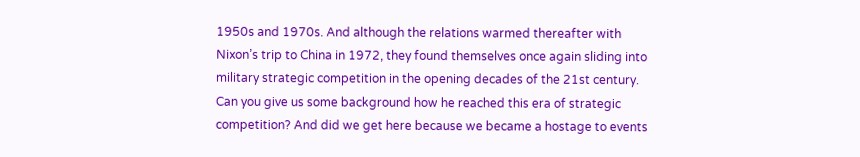1950s and 1970s. And although the relations warmed thereafter with Nixon’s trip to China in 1972, they found themselves once again sliding into military strategic competition in the opening decades of the 21st century. Can you give us some background how he reached this era of strategic competition? And did we get here because we became a hostage to events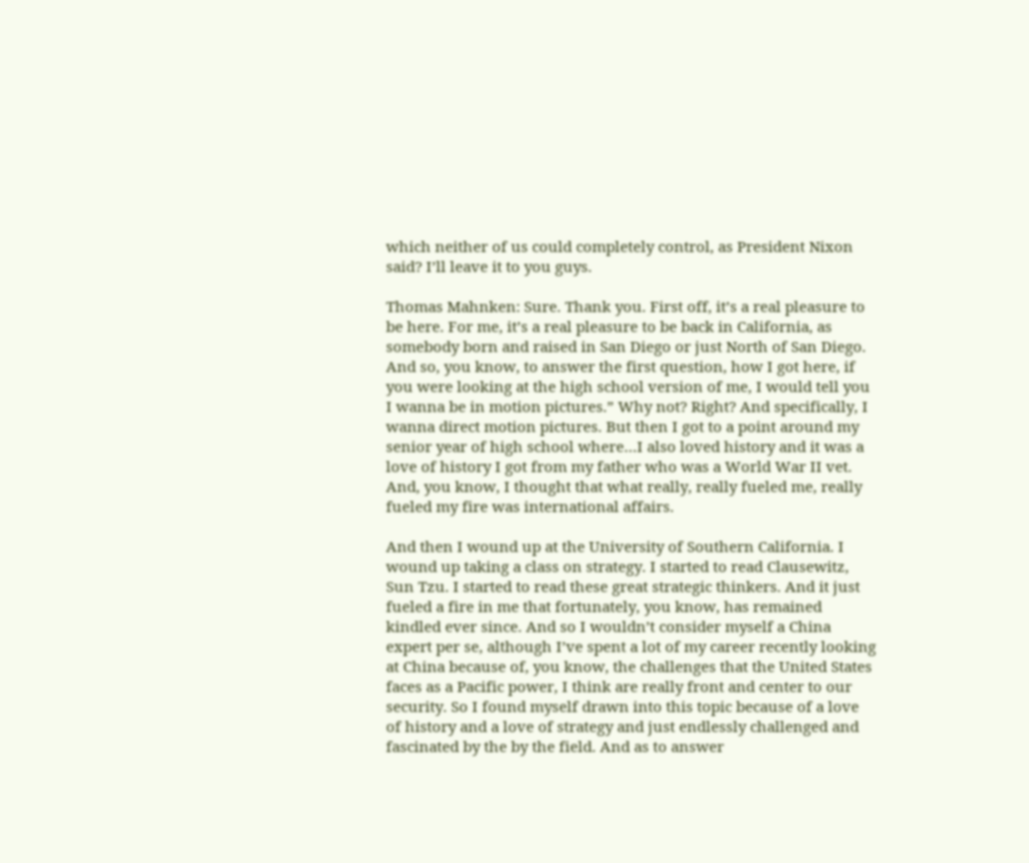which neither of us could completely control, as President Nixon said? I’ll leave it to you guys.

Thomas Mahnken: Sure. Thank you. First off, it’s a real pleasure to be here. For me, it’s a real pleasure to be back in California, as somebody born and raised in San Diego or just North of San Diego. And so, you know, to answer the first question, how I got here, if you were looking at the high school version of me, I would tell you I wanna be in motion pictures.” Why not? Right? And specifically, I wanna direct motion pictures. But then I got to a point around my senior year of high school where…I also loved history and it was a love of history I got from my father who was a World War II vet. And, you know, I thought that what really, really fueled me, really fueled my fire was international affairs.

And then I wound up at the University of Southern California. I wound up taking a class on strategy. I started to read Clausewitz, Sun Tzu. I started to read these great strategic thinkers. And it just fueled a fire in me that fortunately, you know, has remained kindled ever since. And so I wouldn’t consider myself a China expert per se, although I’ve spent a lot of my career recently looking at China because of, you know, the challenges that the United States faces as a Pacific power, I think are really front and center to our security. So I found myself drawn into this topic because of a love of history and a love of strategy and just endlessly challenged and fascinated by the by the field. And as to answer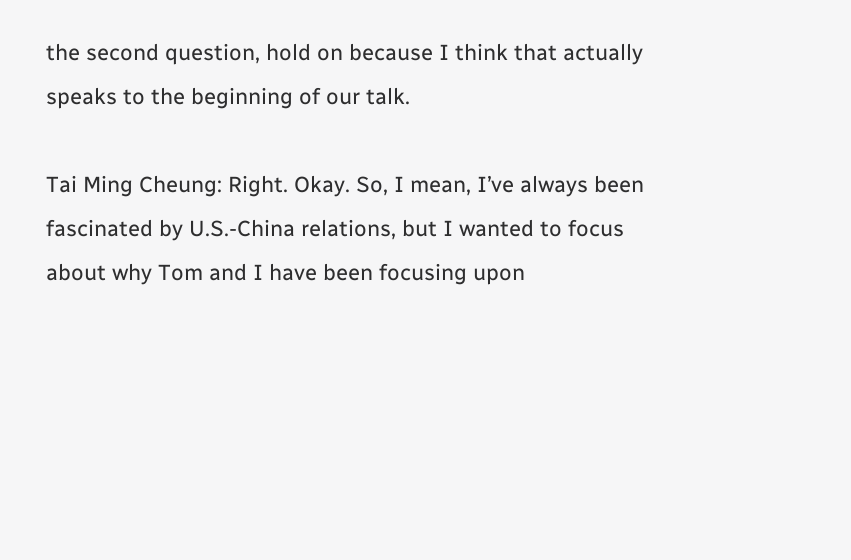the second question, hold on because I think that actually speaks to the beginning of our talk.

Tai Ming Cheung: Right. Okay. So, I mean, I’ve always been fascinated by U.S.-China relations, but I wanted to focus about why Tom and I have been focusing upon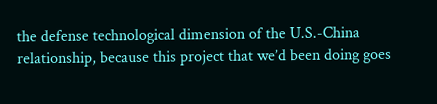the defense technological dimension of the U.S.-China relationship, because this project that we’d been doing goes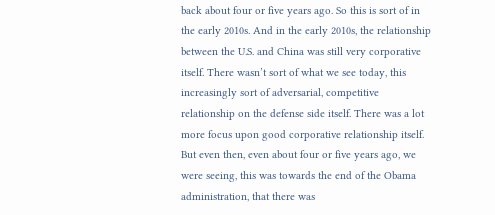back about four or five years ago. So this is sort of in the early 2010s. And in the early 2010s, the relationship between the U.S. and China was still very corporative itself. There wasn’t sort of what we see today, this increasingly sort of adversarial, competitive relationship on the defense side itself. There was a lot more focus upon good corporative relationship itself. But even then, even about four or five years ago, we were seeing, this was towards the end of the Obama administration, that there was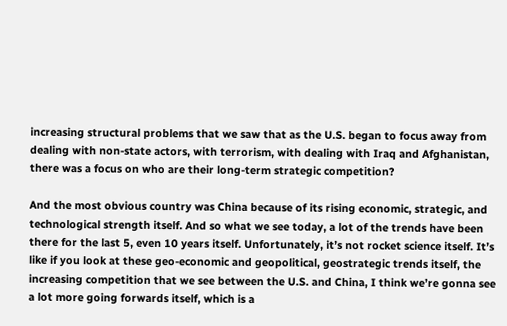increasing structural problems that we saw that as the U.S. began to focus away from dealing with non-state actors, with terrorism, with dealing with Iraq and Afghanistan, there was a focus on who are their long-term strategic competition?

And the most obvious country was China because of its rising economic, strategic, and technological strength itself. And so what we see today, a lot of the trends have been there for the last 5, even 10 years itself. Unfortunately, it’s not rocket science itself. It’s like if you look at these geo-economic and geopolitical, geostrategic trends itself, the increasing competition that we see between the U.S. and China, I think we’re gonna see a lot more going forwards itself, which is a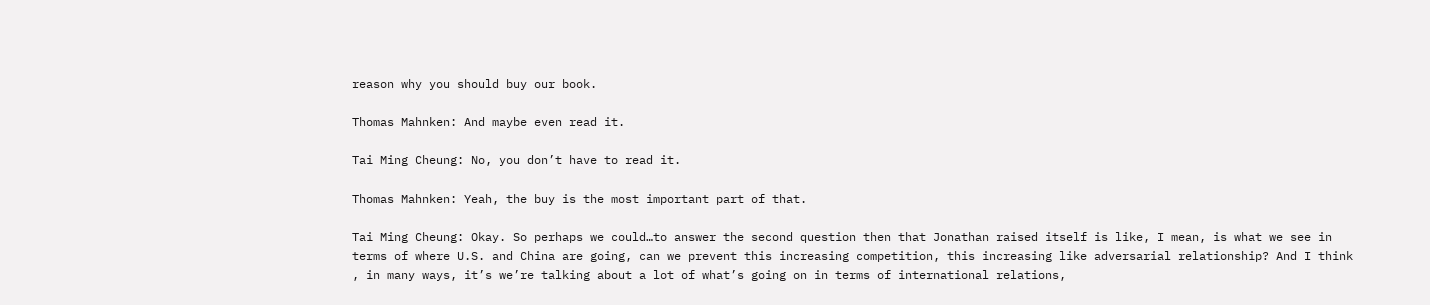reason why you should buy our book.

Thomas Mahnken: And maybe even read it.

Tai Ming Cheung: No, you don’t have to read it.

Thomas Mahnken: Yeah, the buy is the most important part of that.

Tai Ming Cheung: Okay. So perhaps we could…to answer the second question then that Jonathan raised itself is like, I mean, is what we see in terms of where U.S. and China are going, can we prevent this increasing competition, this increasing like adversarial relationship? And I think , in many ways, it’s we’re talking about a lot of what’s going on in terms of international relations,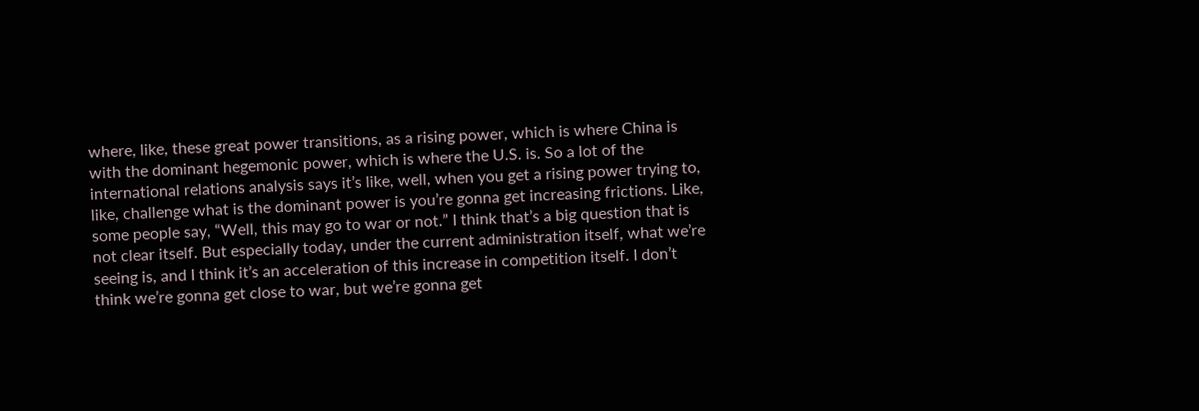where, like, these great power transitions, as a rising power, which is where China is with the dominant hegemonic power, which is where the U.S. is. So a lot of the international relations analysis says it’s like, well, when you get a rising power trying to, like, challenge what is the dominant power is you’re gonna get increasing frictions. Like, some people say, “Well, this may go to war or not.” I think that’s a big question that is not clear itself. But especially today, under the current administration itself, what we’re seeing is, and I think it’s an acceleration of this increase in competition itself. I don’t think we’re gonna get close to war, but we’re gonna get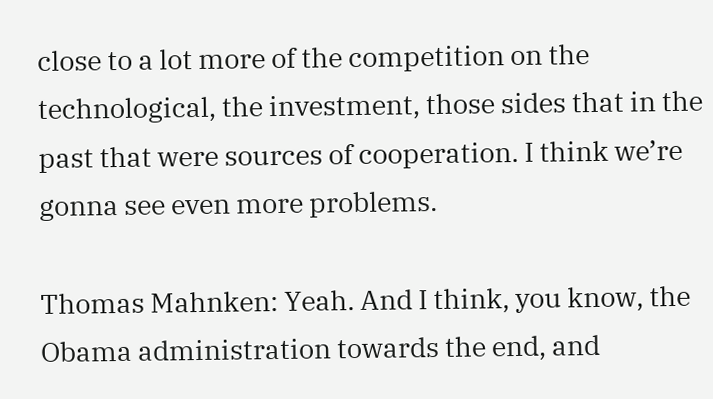close to a lot more of the competition on the technological, the investment, those sides that in the past that were sources of cooperation. I think we’re gonna see even more problems.

Thomas Mahnken: Yeah. And I think, you know, the Obama administration towards the end, and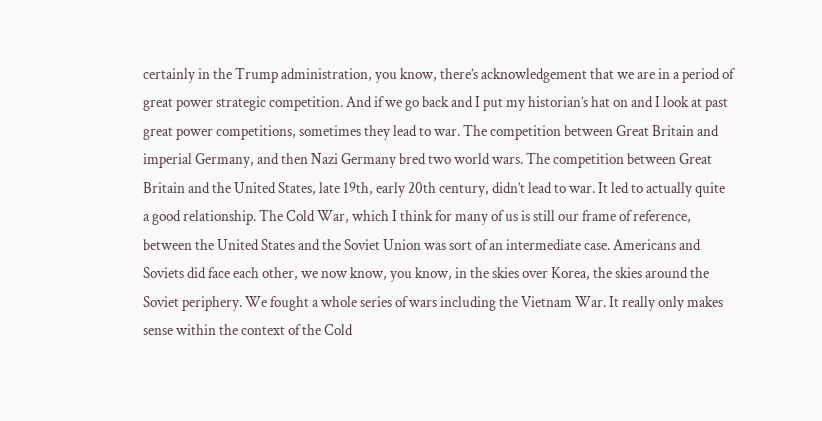certainly in the Trump administration, you know, there’s acknowledgement that we are in a period of great power strategic competition. And if we go back and I put my historian’s hat on and I look at past great power competitions, sometimes they lead to war. The competition between Great Britain and imperial Germany, and then Nazi Germany bred two world wars. The competition between Great Britain and the United States, late 19th, early 20th century, didn’t lead to war. It led to actually quite a good relationship. The Cold War, which I think for many of us is still our frame of reference, between the United States and the Soviet Union was sort of an intermediate case. Americans and Soviets did face each other, we now know, you know, in the skies over Korea, the skies around the Soviet periphery. We fought a whole series of wars including the Vietnam War. It really only makes sense within the context of the Cold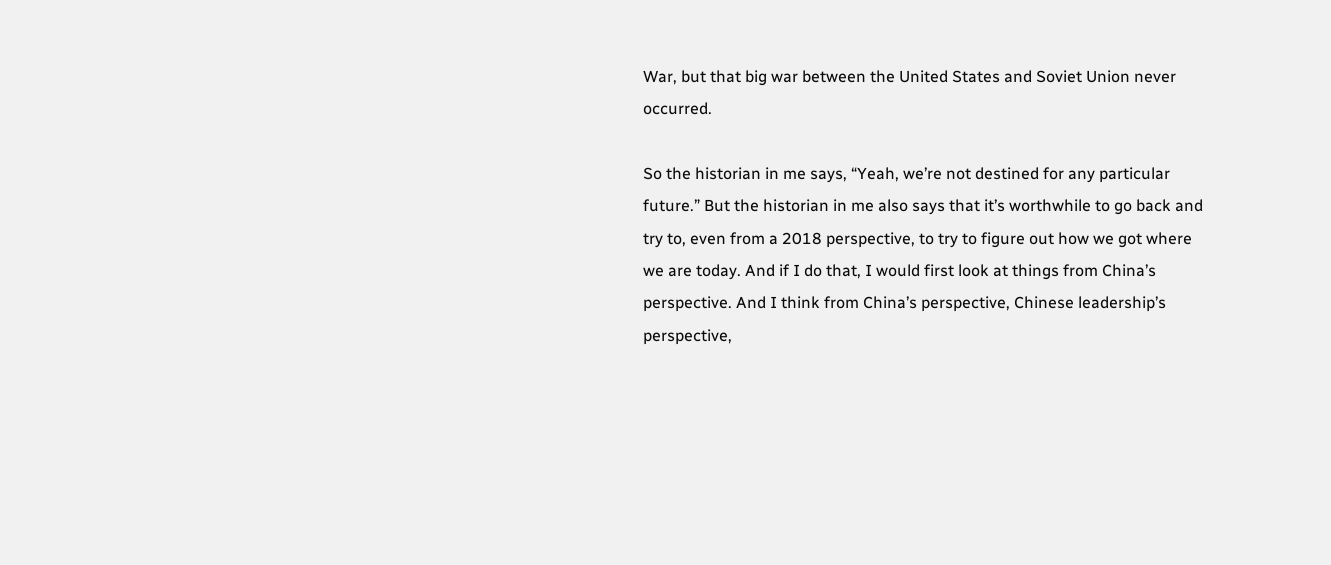War, but that big war between the United States and Soviet Union never occurred.

So the historian in me says, “Yeah, we’re not destined for any particular future.” But the historian in me also says that it’s worthwhile to go back and try to, even from a 2018 perspective, to try to figure out how we got where we are today. And if I do that, I would first look at things from China’s perspective. And I think from China’s perspective, Chinese leadership’s perspective,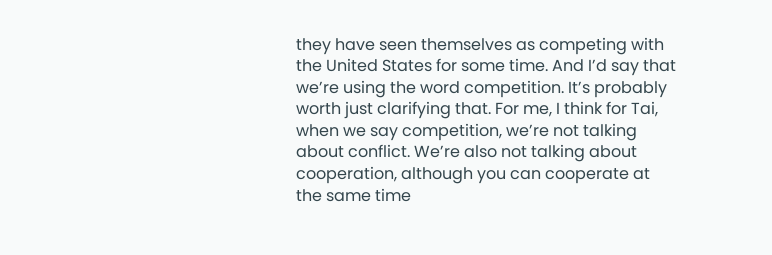they have seen themselves as competing with the United States for some time. And I’d say that we’re using the word competition. It’s probably worth just clarifying that. For me, I think for Tai, when we say competition, we’re not talking about conflict. We’re also not talking about cooperation, although you can cooperate at the same time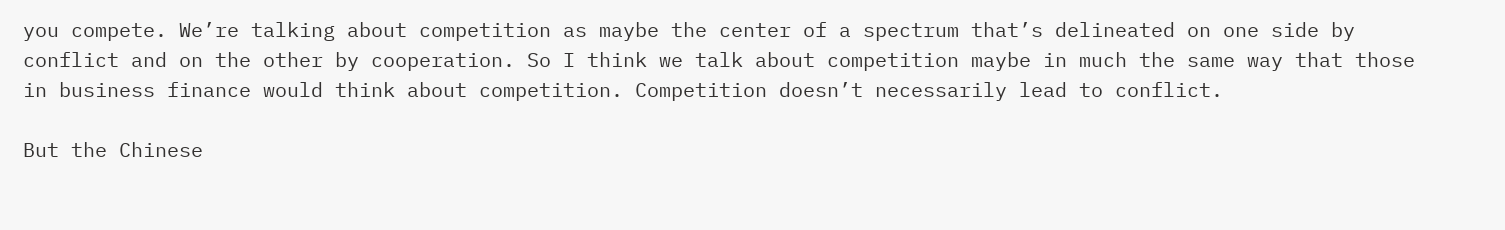you compete. We’re talking about competition as maybe the center of a spectrum that’s delineated on one side by conflict and on the other by cooperation. So I think we talk about competition maybe in much the same way that those in business finance would think about competition. Competition doesn’t necessarily lead to conflict.

But the Chinese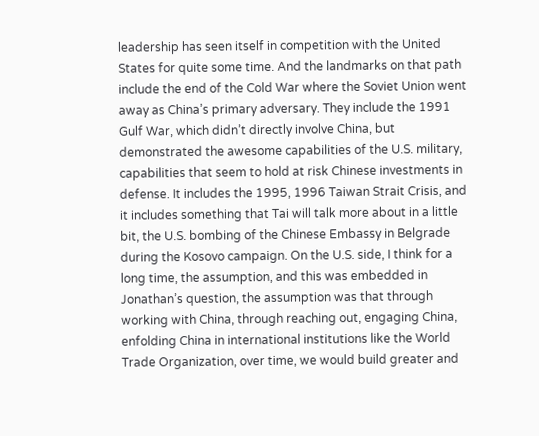leadership has seen itself in competition with the United States for quite some time. And the landmarks on that path include the end of the Cold War where the Soviet Union went away as China’s primary adversary. They include the 1991 Gulf War, which didn’t directly involve China, but demonstrated the awesome capabilities of the U.S. military, capabilities that seem to hold at risk Chinese investments in defense. It includes the 1995, 1996 Taiwan Strait Crisis, and it includes something that Tai will talk more about in a little bit, the U.S. bombing of the Chinese Embassy in Belgrade during the Kosovo campaign. On the U.S. side, I think for a long time, the assumption, and this was embedded in Jonathan’s question, the assumption was that through working with China, through reaching out, engaging China, enfolding China in international institutions like the World Trade Organization, over time, we would build greater and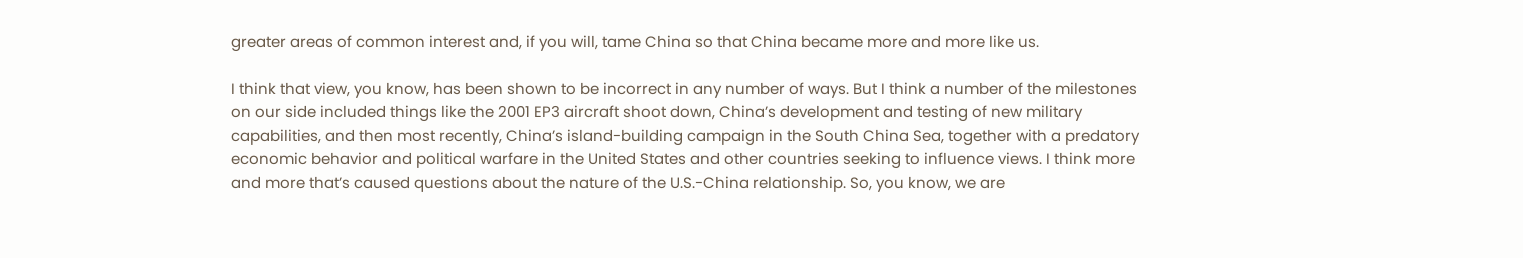greater areas of common interest and, if you will, tame China so that China became more and more like us.

I think that view, you know, has been shown to be incorrect in any number of ways. But I think a number of the milestones on our side included things like the 2001 EP3 aircraft shoot down, China’s development and testing of new military capabilities, and then most recently, China’s island-building campaign in the South China Sea, together with a predatory economic behavior and political warfare in the United States and other countries seeking to influence views. I think more and more that’s caused questions about the nature of the U.S.-China relationship. So, you know, we are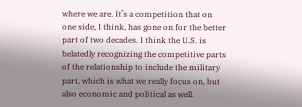where we are. It’s a competition that on one side, I think, has gone on for the better part of two decades. I think the U.S. is belatedly recognizing the competitive parts of the relationship to include the military part, which is what we really focus on, but also economic and political as well.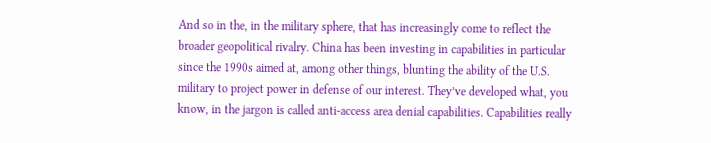And so in the, in the military sphere, that has increasingly come to reflect the broader geopolitical rivalry. China has been investing in capabilities in particular since the 1990s aimed at, among other things, blunting the ability of the U.S. military to project power in defense of our interest. They’ve developed what, you know, in the jargon is called anti-access area denial capabilities. Capabilities really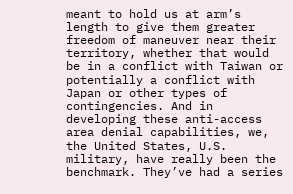meant to hold us at arm’s length to give them greater freedom of maneuver near their territory, whether that would be in a conflict with Taiwan or potentially a conflict with Japan or other types of contingencies. And in developing these anti-access area denial capabilities, we, the United States, U.S. military, have really been the benchmark. They’ve had a series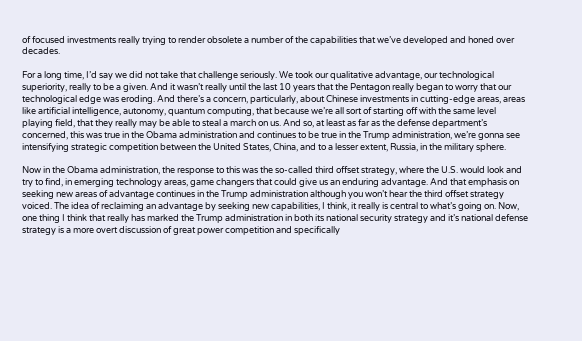of focused investments really trying to render obsolete a number of the capabilities that we’ve developed and honed over decades.

For a long time, I’d say we did not take that challenge seriously. We took our qualitative advantage, our technological superiority, really to be a given. And it wasn’t really until the last 10 years that the Pentagon really began to worry that our technological edge was eroding. And there’s a concern, particularly, about Chinese investments in cutting-edge areas, areas like artificial intelligence, autonomy, quantum computing, that because we’re all sort of starting off with the same level playing field, that they really may be able to steal a march on us. And so, at least as far as the defense department’s concerned, this was true in the Obama administration and continues to be true in the Trump administration, we’re gonna see intensifying strategic competition between the United States, China, and to a lesser extent, Russia, in the military sphere.

Now in the Obama administration, the response to this was the so-called third offset strategy, where the U.S. would look and try to find, in emerging technology areas, game changers that could give us an enduring advantage. And that emphasis on seeking new areas of advantage continues in the Trump administration although you won’t hear the third offset strategy voiced. The idea of reclaiming an advantage by seeking new capabilities, I think, it really is central to what’s going on. Now, one thing I think that really has marked the Trump administration in both its national security strategy and it’s national defense strategy is a more overt discussion of great power competition and specifically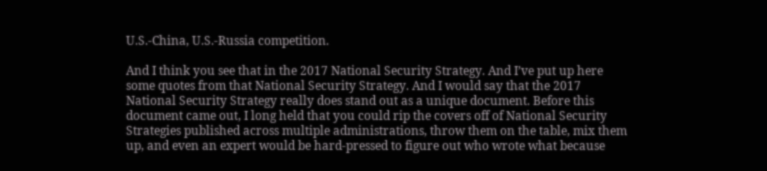U.S.-China, U.S.-Russia competition.

And I think you see that in the 2017 National Security Strategy. And I’ve put up here some quotes from that National Security Strategy. And I would say that the 2017 National Security Strategy really does stand out as a unique document. Before this document came out, I long held that you could rip the covers off of National Security Strategies published across multiple administrations, throw them on the table, mix them up, and even an expert would be hard-pressed to figure out who wrote what because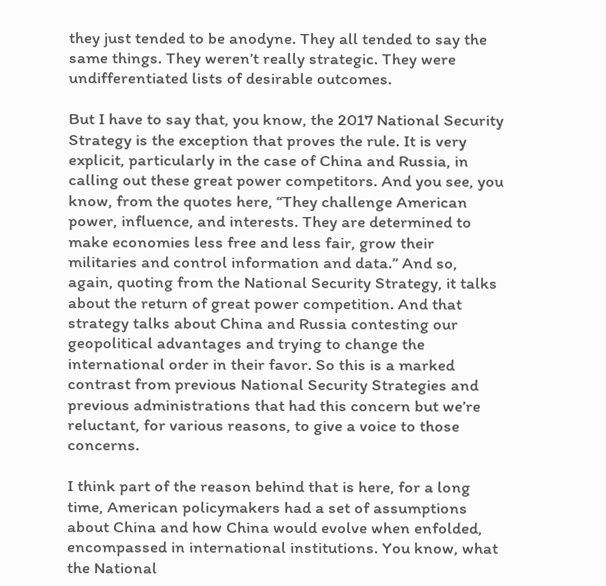they just tended to be anodyne. They all tended to say the same things. They weren’t really strategic. They were undifferentiated lists of desirable outcomes.

But I have to say that, you know, the 2017 National Security Strategy is the exception that proves the rule. It is very explicit, particularly in the case of China and Russia, in calling out these great power competitors. And you see, you know, from the quotes here, “They challenge American power, influence, and interests. They are determined to make economies less free and less fair, grow their militaries and control information and data.” And so, again, quoting from the National Security Strategy, it talks about the return of great power competition. And that strategy talks about China and Russia contesting our geopolitical advantages and trying to change the international order in their favor. So this is a marked contrast from previous National Security Strategies and previous administrations that had this concern but we’re reluctant, for various reasons, to give a voice to those concerns.

I think part of the reason behind that is here, for a long time, American policymakers had a set of assumptions about China and how China would evolve when enfolded, encompassed in international institutions. You know, what the National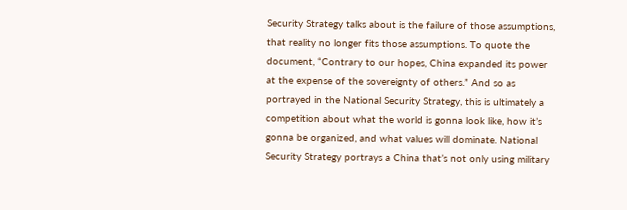Security Strategy talks about is the failure of those assumptions, that reality no longer fits those assumptions. To quote the document, “Contrary to our hopes, China expanded its power at the expense of the sovereignty of others.” And so as portrayed in the National Security Strategy, this is ultimately a competition about what the world is gonna look like, how it’s gonna be organized, and what values will dominate. National Security Strategy portrays a China that’s not only using military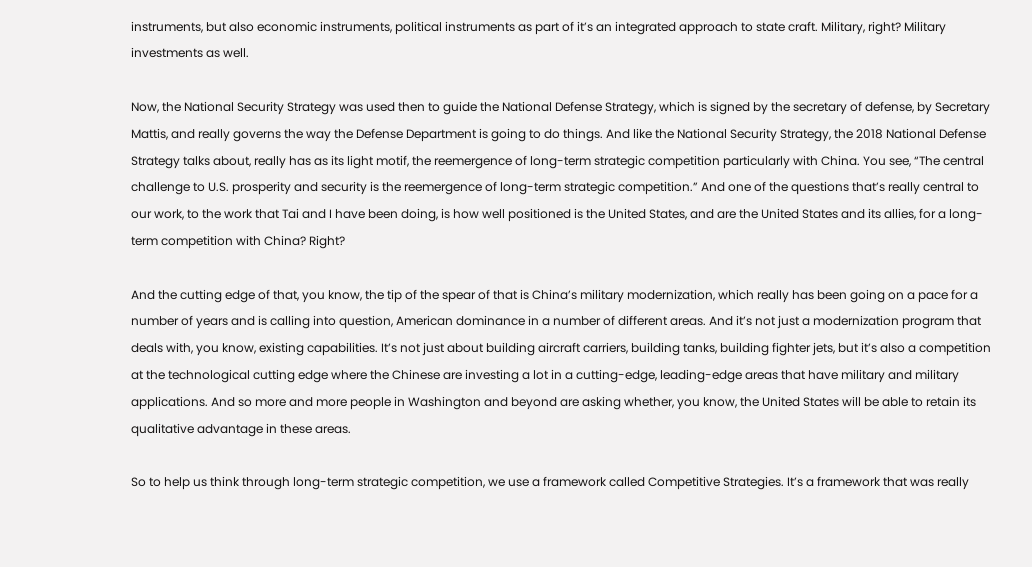instruments, but also economic instruments, political instruments as part of it’s an integrated approach to state craft. Military, right? Military investments as well.

Now, the National Security Strategy was used then to guide the National Defense Strategy, which is signed by the secretary of defense, by Secretary Mattis, and really governs the way the Defense Department is going to do things. And like the National Security Strategy, the 2018 National Defense Strategy talks about, really has as its light motif, the reemergence of long-term strategic competition particularly with China. You see, “The central challenge to U.S. prosperity and security is the reemergence of long-term strategic competition.” And one of the questions that’s really central to our work, to the work that Tai and I have been doing, is how well positioned is the United States, and are the United States and its allies, for a long-term competition with China? Right?

And the cutting edge of that, you know, the tip of the spear of that is China’s military modernization, which really has been going on a pace for a number of years and is calling into question, American dominance in a number of different areas. And it’s not just a modernization program that deals with, you know, existing capabilities. It’s not just about building aircraft carriers, building tanks, building fighter jets, but it’s also a competition at the technological cutting edge where the Chinese are investing a lot in a cutting-edge, leading-edge areas that have military and military applications. And so more and more people in Washington and beyond are asking whether, you know, the United States will be able to retain its qualitative advantage in these areas.

So to help us think through long-term strategic competition, we use a framework called Competitive Strategies. It’s a framework that was really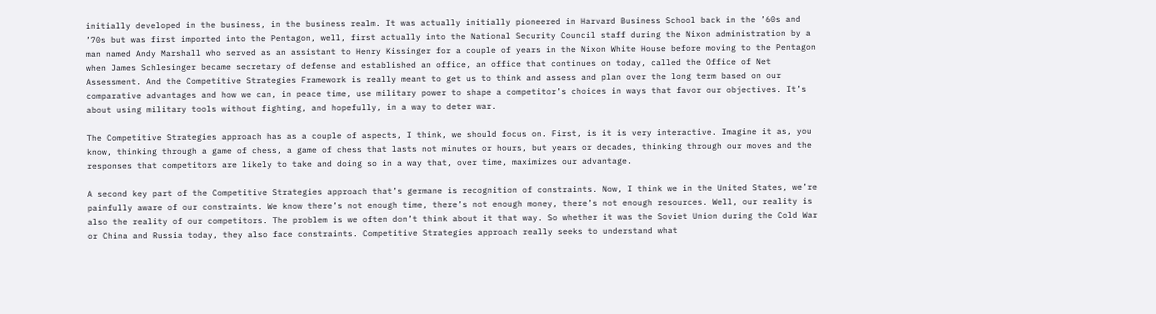initially developed in the business, in the business realm. It was actually initially pioneered in Harvard Business School back in the ’60s and ’70s but was first imported into the Pentagon, well, first actually into the National Security Council staff during the Nixon administration by a man named Andy Marshall who served as an assistant to Henry Kissinger for a couple of years in the Nixon White House before moving to the Pentagon when James Schlesinger became secretary of defense and established an office, an office that continues on today, called the Office of Net Assessment. And the Competitive Strategies Framework is really meant to get us to think and assess and plan over the long term based on our comparative advantages and how we can, in peace time, use military power to shape a competitor’s choices in ways that favor our objectives. It’s about using military tools without fighting, and hopefully, in a way to deter war.

The Competitive Strategies approach has as a couple of aspects, I think, we should focus on. First, is it is very interactive. Imagine it as, you know, thinking through a game of chess, a game of chess that lasts not minutes or hours, but years or decades, thinking through our moves and the responses that competitors are likely to take and doing so in a way that, over time, maximizes our advantage.

A second key part of the Competitive Strategies approach that’s germane is recognition of constraints. Now, I think we in the United States, we’re painfully aware of our constraints. We know there’s not enough time, there’s not enough money, there’s not enough resources. Well, our reality is also the reality of our competitors. The problem is we often don’t think about it that way. So whether it was the Soviet Union during the Cold War or China and Russia today, they also face constraints. Competitive Strategies approach really seeks to understand what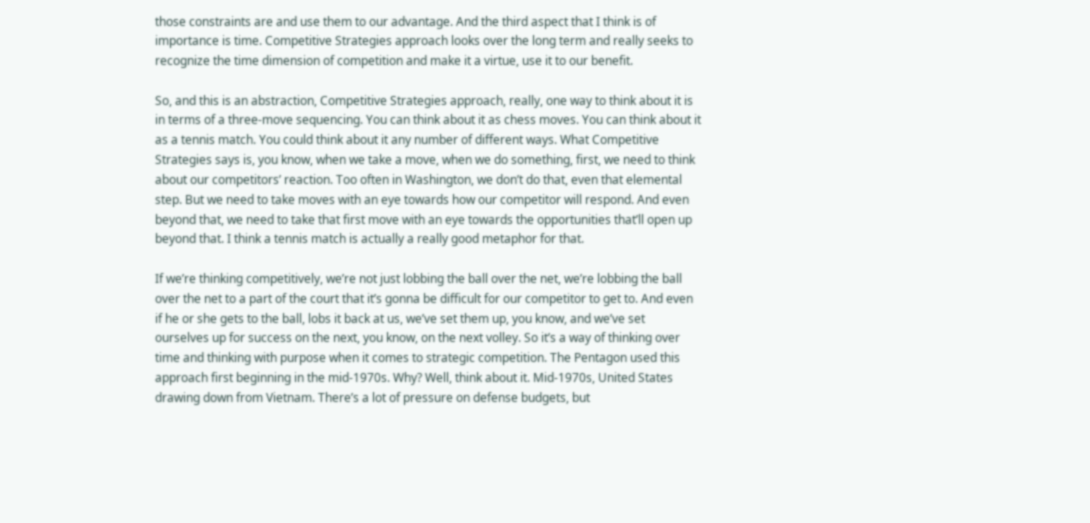those constraints are and use them to our advantage. And the third aspect that I think is of importance is time. Competitive Strategies approach looks over the long term and really seeks to recognize the time dimension of competition and make it a virtue, use it to our benefit.

So, and this is an abstraction, Competitive Strategies approach, really, one way to think about it is in terms of a three-move sequencing. You can think about it as chess moves. You can think about it as a tennis match. You could think about it any number of different ways. What Competitive Strategies says is, you know, when we take a move, when we do something, first, we need to think about our competitors’ reaction. Too often in Washington, we don’t do that, even that elemental step. But we need to take moves with an eye towards how our competitor will respond. And even beyond that, we need to take that first move with an eye towards the opportunities that’ll open up beyond that. I think a tennis match is actually a really good metaphor for that.

If we’re thinking competitively, we’re not just lobbing the ball over the net, we’re lobbing the ball over the net to a part of the court that it’s gonna be difficult for our competitor to get to. And even if he or she gets to the ball, lobs it back at us, we’ve set them up, you know, and we’ve set ourselves up for success on the next, you know, on the next volley. So it’s a way of thinking over time and thinking with purpose when it comes to strategic competition. The Pentagon used this approach first beginning in the mid-1970s. Why? Well, think about it. Mid-1970s, United States drawing down from Vietnam. There’s a lot of pressure on defense budgets, but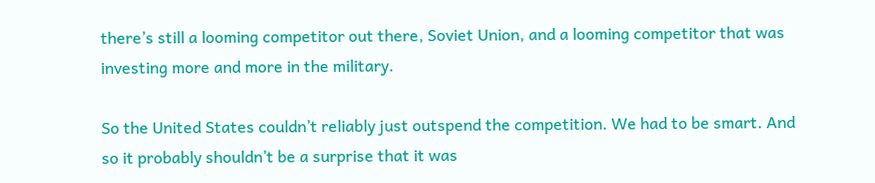there’s still a looming competitor out there, Soviet Union, and a looming competitor that was investing more and more in the military.

So the United States couldn’t reliably just outspend the competition. We had to be smart. And so it probably shouldn’t be a surprise that it was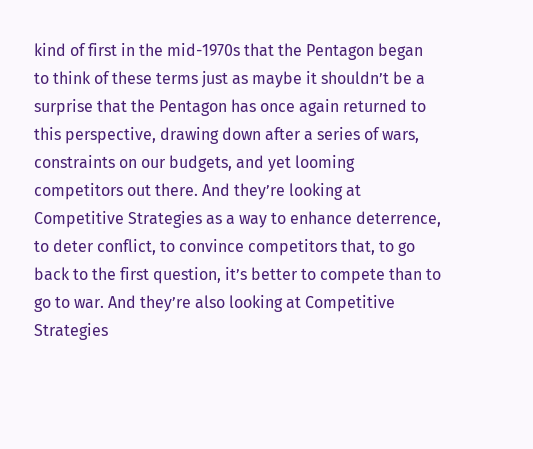kind of first in the mid-1970s that the Pentagon began to think of these terms just as maybe it shouldn’t be a surprise that the Pentagon has once again returned to this perspective, drawing down after a series of wars, constraints on our budgets, and yet looming competitors out there. And they’re looking at Competitive Strategies as a way to enhance deterrence, to deter conflict, to convince competitors that, to go back to the first question, it’s better to compete than to go to war. And they’re also looking at Competitive Strategies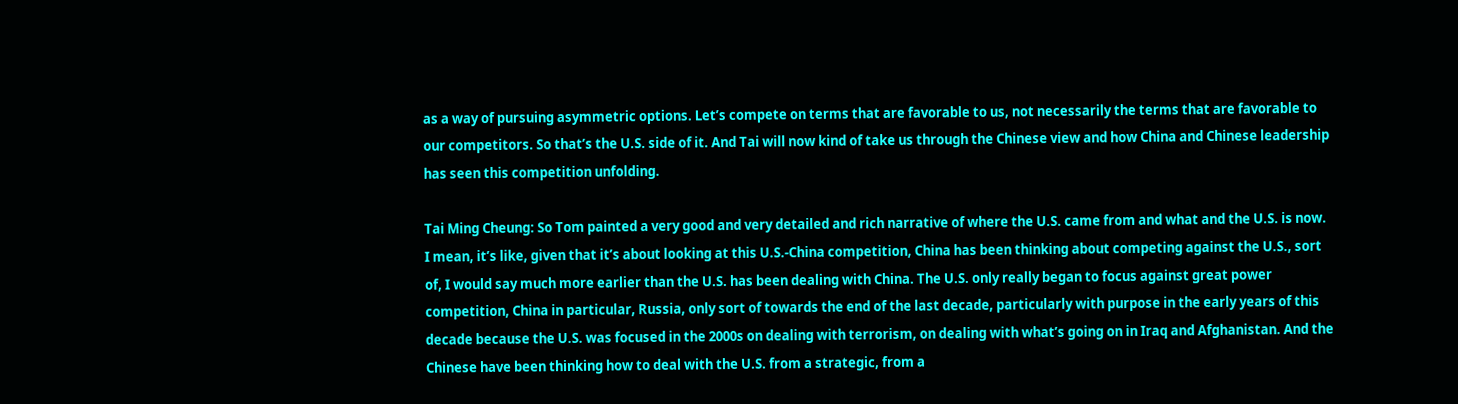as a way of pursuing asymmetric options. Let’s compete on terms that are favorable to us, not necessarily the terms that are favorable to our competitors. So that’s the U.S. side of it. And Tai will now kind of take us through the Chinese view and how China and Chinese leadership has seen this competition unfolding.

Tai Ming Cheung: So Tom painted a very good and very detailed and rich narrative of where the U.S. came from and what and the U.S. is now. I mean, it’s like, given that it’s about looking at this U.S.-China competition, China has been thinking about competing against the U.S., sort of, I would say much more earlier than the U.S. has been dealing with China. The U.S. only really began to focus against great power competition, China in particular, Russia, only sort of towards the end of the last decade, particularly with purpose in the early years of this decade because the U.S. was focused in the 2000s on dealing with terrorism, on dealing with what’s going on in Iraq and Afghanistan. And the Chinese have been thinking how to deal with the U.S. from a strategic, from a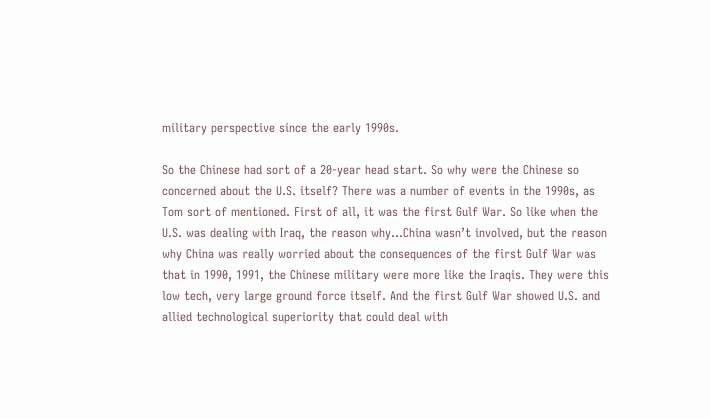military perspective since the early 1990s.

So the Chinese had sort of a 20-year head start. So why were the Chinese so concerned about the U.S. itself? There was a number of events in the 1990s, as Tom sort of mentioned. First of all, it was the first Gulf War. So like when the U.S. was dealing with Iraq, the reason why…China wasn’t involved, but the reason why China was really worried about the consequences of the first Gulf War was that in 1990, 1991, the Chinese military were more like the Iraqis. They were this low tech, very large ground force itself. And the first Gulf War showed U.S. and allied technological superiority that could deal with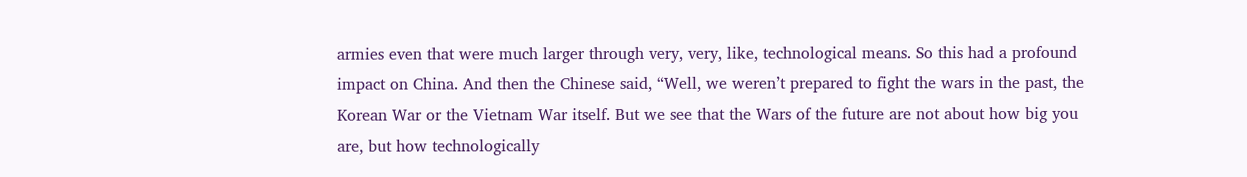armies even that were much larger through very, very, like, technological means. So this had a profound impact on China. And then the Chinese said, “Well, we weren’t prepared to fight the wars in the past, the Korean War or the Vietnam War itself. But we see that the Wars of the future are not about how big you are, but how technologically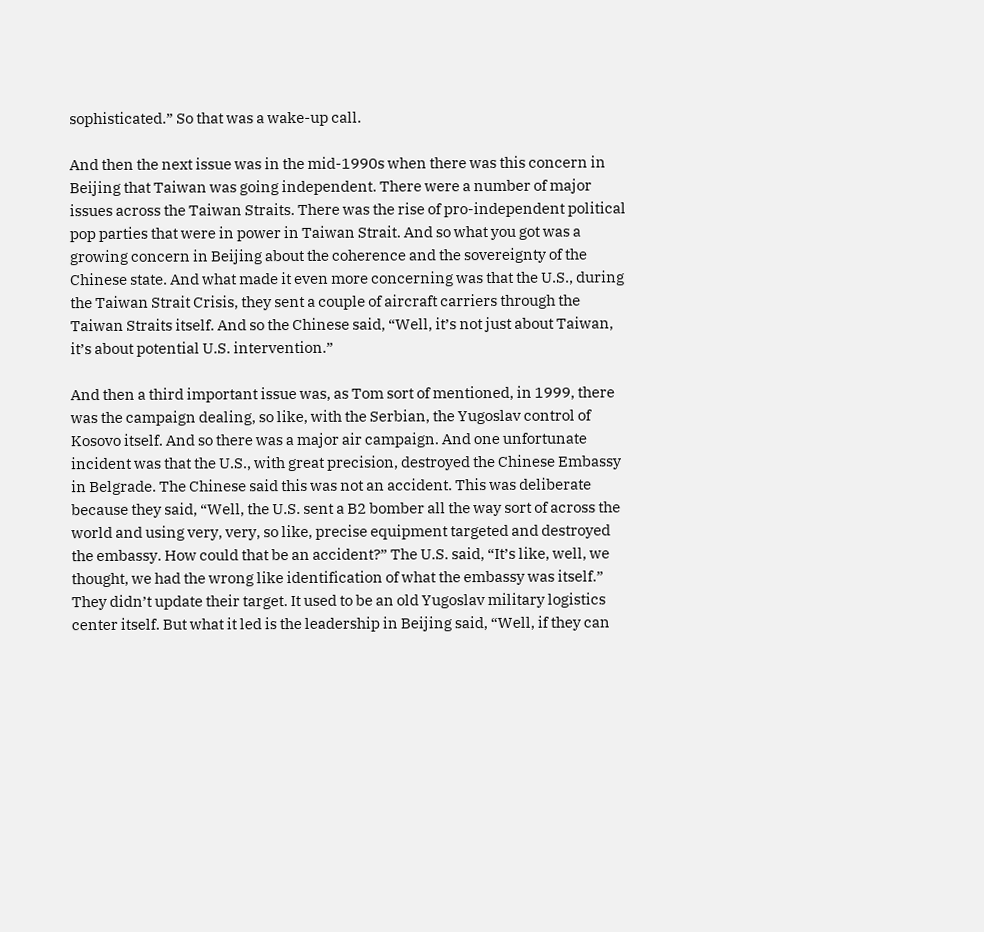sophisticated.” So that was a wake-up call.

And then the next issue was in the mid-1990s when there was this concern in Beijing that Taiwan was going independent. There were a number of major issues across the Taiwan Straits. There was the rise of pro-independent political pop parties that were in power in Taiwan Strait. And so what you got was a growing concern in Beijing about the coherence and the sovereignty of the Chinese state. And what made it even more concerning was that the U.S., during the Taiwan Strait Crisis, they sent a couple of aircraft carriers through the Taiwan Straits itself. And so the Chinese said, “Well, it’s not just about Taiwan, it’s about potential U.S. intervention.”

And then a third important issue was, as Tom sort of mentioned, in 1999, there was the campaign dealing, so like, with the Serbian, the Yugoslav control of Kosovo itself. And so there was a major air campaign. And one unfortunate incident was that the U.S., with great precision, destroyed the Chinese Embassy in Belgrade. The Chinese said this was not an accident. This was deliberate because they said, “Well, the U.S. sent a B2 bomber all the way sort of across the world and using very, very, so like, precise equipment targeted and destroyed the embassy. How could that be an accident?” The U.S. said, “It’s like, well, we thought, we had the wrong like identification of what the embassy was itself.” They didn’t update their target. It used to be an old Yugoslav military logistics center itself. But what it led is the leadership in Beijing said, “Well, if they can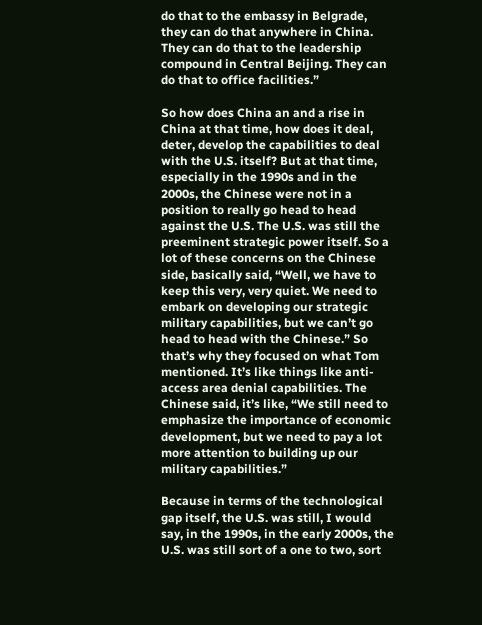do that to the embassy in Belgrade, they can do that anywhere in China. They can do that to the leadership compound in Central Beijing. They can do that to office facilities.”

So how does China an and a rise in China at that time, how does it deal, deter, develop the capabilities to deal with the U.S. itself? But at that time, especially in the 1990s and in the 2000s, the Chinese were not in a position to really go head to head against the U.S. The U.S. was still the preeminent strategic power itself. So a lot of these concerns on the Chinese side, basically said, “Well, we have to keep this very, very quiet. We need to embark on developing our strategic military capabilities, but we can’t go head to head with the Chinese.” So that’s why they focused on what Tom mentioned. It’s like things like anti-access area denial capabilities. The Chinese said, it’s like, “We still need to emphasize the importance of economic development, but we need to pay a lot more attention to building up our military capabilities.”

Because in terms of the technological gap itself, the U.S. was still, I would say, in the 1990s, in the early 2000s, the U.S. was still sort of a one to two, sort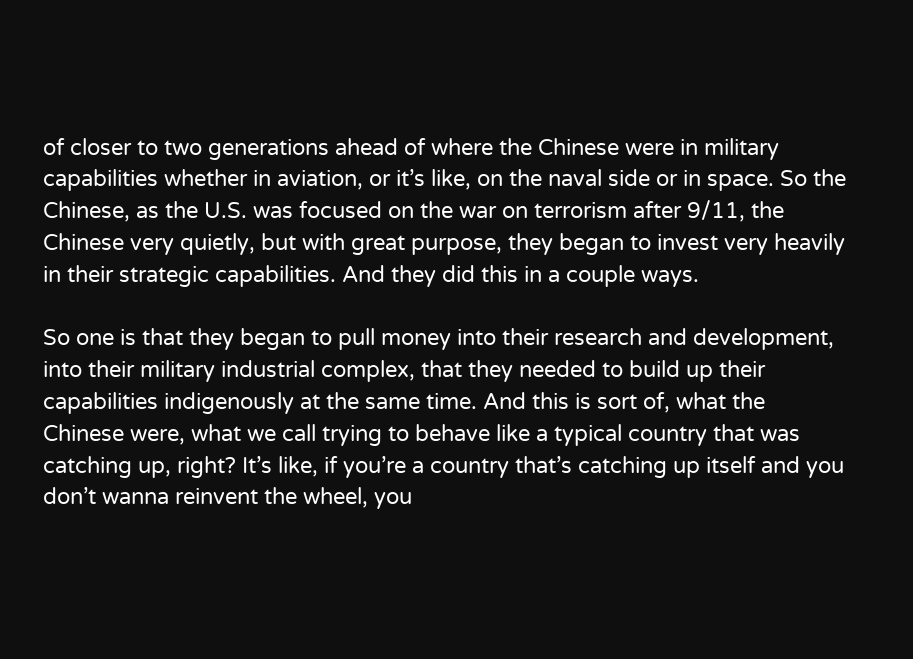of closer to two generations ahead of where the Chinese were in military capabilities whether in aviation, or it’s like, on the naval side or in space. So the Chinese, as the U.S. was focused on the war on terrorism after 9/11, the Chinese very quietly, but with great purpose, they began to invest very heavily in their strategic capabilities. And they did this in a couple ways.

So one is that they began to pull money into their research and development, into their military industrial complex, that they needed to build up their capabilities indigenously at the same time. And this is sort of, what the Chinese were, what we call trying to behave like a typical country that was catching up, right? It’s like, if you’re a country that’s catching up itself and you don’t wanna reinvent the wheel, you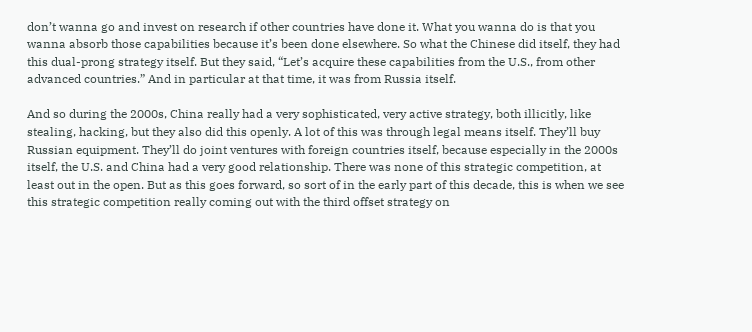don’t wanna go and invest on research if other countries have done it. What you wanna do is that you wanna absorb those capabilities because it’s been done elsewhere. So what the Chinese did itself, they had this dual-prong strategy itself. But they said, “Let’s acquire these capabilities from the U.S., from other advanced countries.” And in particular at that time, it was from Russia itself.

And so during the 2000s, China really had a very sophisticated, very active strategy, both illicitly, like stealing, hacking, but they also did this openly. A lot of this was through legal means itself. They’ll buy Russian equipment. They’ll do joint ventures with foreign countries itself, because especially in the 2000s itself, the U.S. and China had a very good relationship. There was none of this strategic competition, at least out in the open. But as this goes forward, so sort of in the early part of this decade, this is when we see this strategic competition really coming out with the third offset strategy on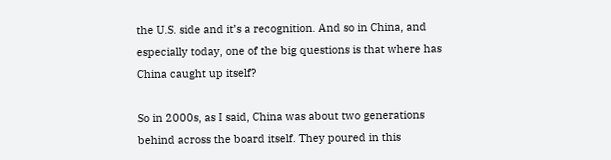the U.S. side and it’s a recognition. And so in China, and especially today, one of the big questions is that where has China caught up itself?

So in 2000s, as I said, China was about two generations behind across the board itself. They poured in this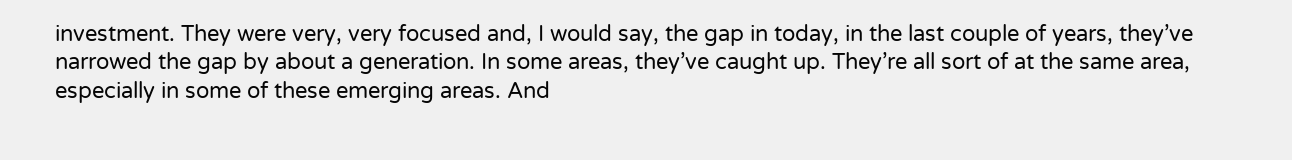investment. They were very, very focused and, I would say, the gap in today, in the last couple of years, they’ve narrowed the gap by about a generation. In some areas, they’ve caught up. They’re all sort of at the same area, especially in some of these emerging areas. And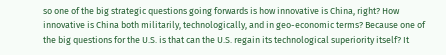so one of the big strategic questions going forwards is how innovative is China, right? How innovative is China both militarily, technologically, and in geo-economic terms? Because one of the big questions for the U.S. is that can the U.S. regain its technological superiority itself? It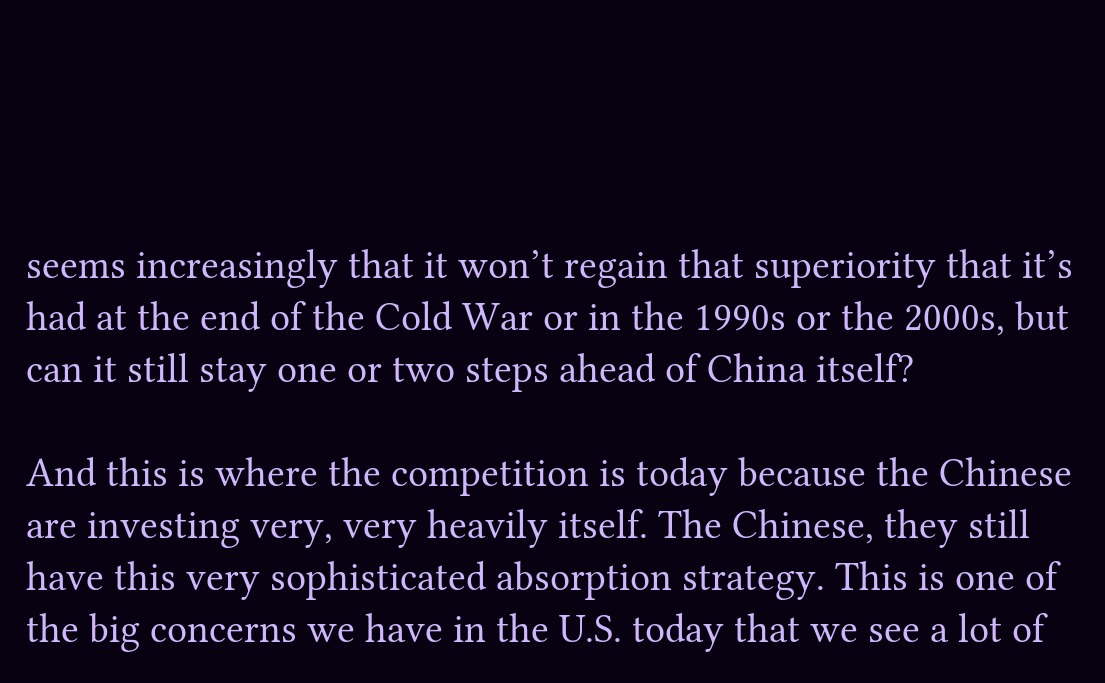seems increasingly that it won’t regain that superiority that it’s had at the end of the Cold War or in the 1990s or the 2000s, but can it still stay one or two steps ahead of China itself?

And this is where the competition is today because the Chinese are investing very, very heavily itself. The Chinese, they still have this very sophisticated absorption strategy. This is one of the big concerns we have in the U.S. today that we see a lot of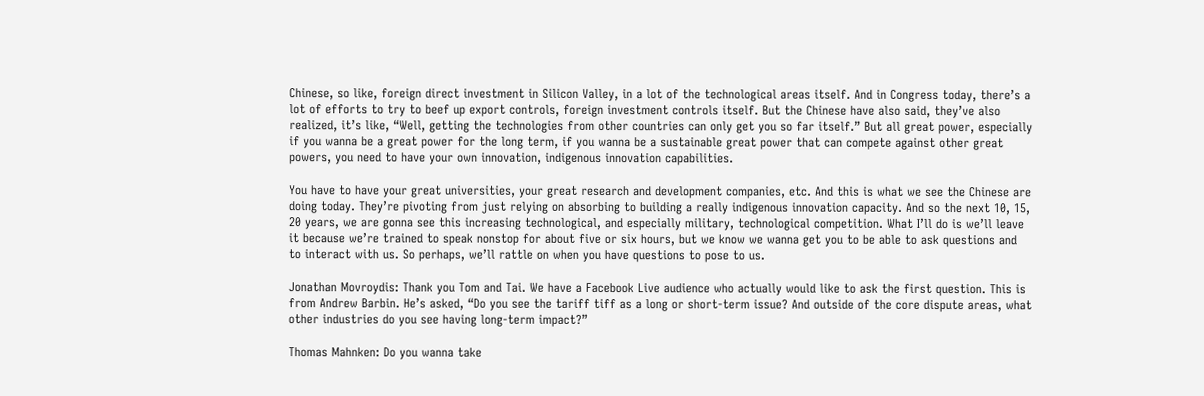Chinese, so like, foreign direct investment in Silicon Valley, in a lot of the technological areas itself. And in Congress today, there’s a lot of efforts to try to beef up export controls, foreign investment controls itself. But the Chinese have also said, they’ve also realized, it’s like, “Well, getting the technologies from other countries can only get you so far itself.” But all great power, especially if you wanna be a great power for the long term, if you wanna be a sustainable great power that can compete against other great powers, you need to have your own innovation, indigenous innovation capabilities.

You have to have your great universities, your great research and development companies, etc. And this is what we see the Chinese are doing today. They’re pivoting from just relying on absorbing to building a really indigenous innovation capacity. And so the next 10, 15, 20 years, we are gonna see this increasing technological, and especially military, technological competition. What I’ll do is we’ll leave it because we’re trained to speak nonstop for about five or six hours, but we know we wanna get you to be able to ask questions and to interact with us. So perhaps, we’ll rattle on when you have questions to pose to us.

Jonathan Movroydis: Thank you Tom and Tai. We have a Facebook Live audience who actually would like to ask the first question. This is from Andrew Barbin. He’s asked, “Do you see the tariff tiff as a long or short-term issue? And outside of the core dispute areas, what other industries do you see having long-term impact?”

Thomas Mahnken: Do you wanna take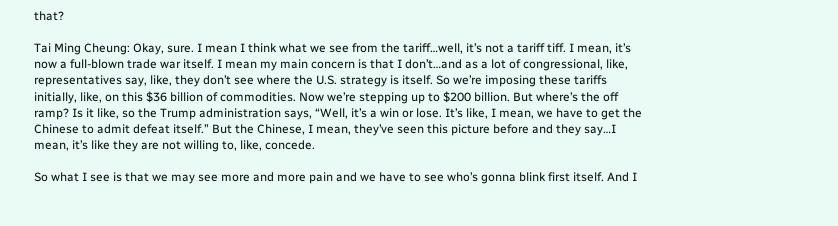that?

Tai Ming Cheung: Okay, sure. I mean I think what we see from the tariff…well, it’s not a tariff tiff. I mean, it’s now a full-blown trade war itself. I mean my main concern is that I don’t…and as a lot of congressional, like, representatives say, like, they don’t see where the U.S. strategy is itself. So we’re imposing these tariffs initially, like, on this $36 billion of commodities. Now we’re stepping up to $200 billion. But where’s the off ramp? Is it like, so the Trump administration says, “Well, it’s a win or lose. It’s like, I mean, we have to get the Chinese to admit defeat itself.” But the Chinese, I mean, they’ve seen this picture before and they say…I mean, it’s like they are not willing to, like, concede.

So what I see is that we may see more and more pain and we have to see who’s gonna blink first itself. And I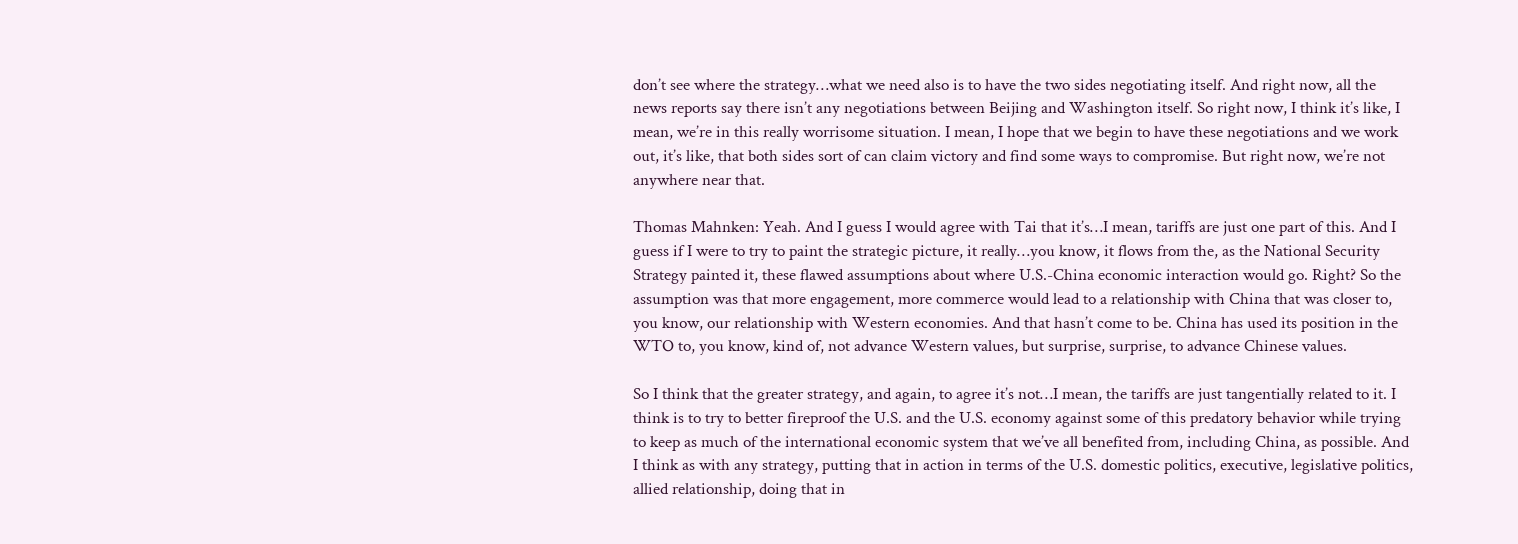don’t see where the strategy…what we need also is to have the two sides negotiating itself. And right now, all the news reports say there isn’t any negotiations between Beijing and Washington itself. So right now, I think it’s like, I mean, we’re in this really worrisome situation. I mean, I hope that we begin to have these negotiations and we work out, it’s like, that both sides sort of can claim victory and find some ways to compromise. But right now, we’re not anywhere near that.

Thomas Mahnken: Yeah. And I guess I would agree with Tai that it’s…I mean, tariffs are just one part of this. And I guess if I were to try to paint the strategic picture, it really…you know, it flows from the, as the National Security Strategy painted it, these flawed assumptions about where U.S.-China economic interaction would go. Right? So the assumption was that more engagement, more commerce would lead to a relationship with China that was closer to, you know, our relationship with Western economies. And that hasn’t come to be. China has used its position in the WTO to, you know, kind of, not advance Western values, but surprise, surprise, to advance Chinese values.

So I think that the greater strategy, and again, to agree it’s not…I mean, the tariffs are just tangentially related to it. I think is to try to better fireproof the U.S. and the U.S. economy against some of this predatory behavior while trying to keep as much of the international economic system that we’ve all benefited from, including China, as possible. And I think as with any strategy, putting that in action in terms of the U.S. domestic politics, executive, legislative politics, allied relationship, doing that in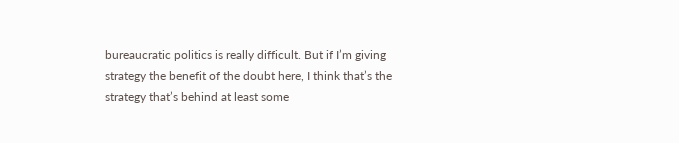bureaucratic politics is really difficult. But if I’m giving strategy the benefit of the doubt here, I think that’s the strategy that’s behind at least some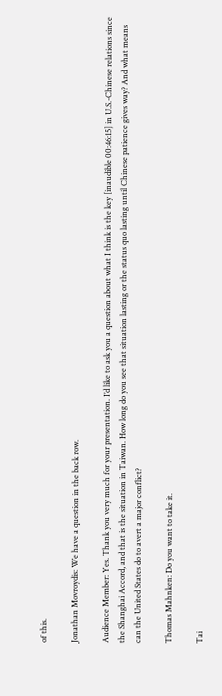of this.

Jonathan Movroydis: We have a question in the back row.

Audience Member: Yes. Thank you very much for your presentation. I’d like to ask you a question about what I think is the key [inaudible 00:46:15] in U.S.-Chinese relations since the Shanghai Accord, and that is the situation in Taiwan. How long do you see that situation lasting or the status quo lasting until Chinese patience gives way? And what means can the United States do to avert a major conflict?

Thomas Mahnken: Do you want to take it.

Tai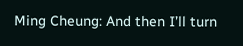Ming Cheung: And then I’ll turn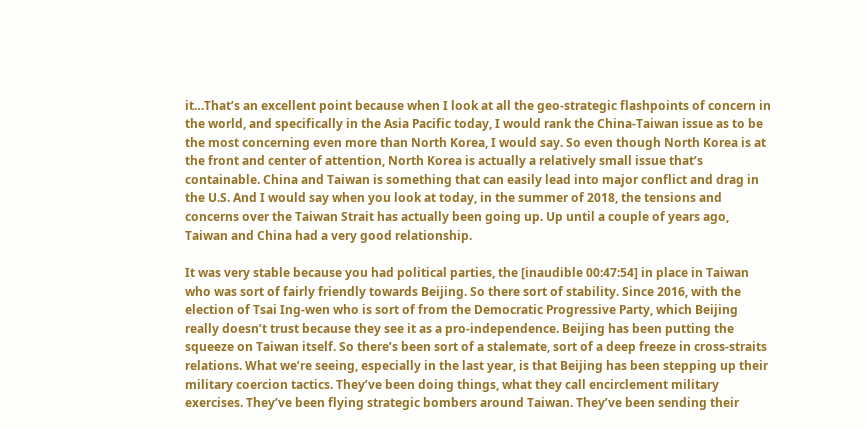it…That’s an excellent point because when I look at all the geo-strategic flashpoints of concern in the world, and specifically in the Asia Pacific today, I would rank the China-Taiwan issue as to be the most concerning even more than North Korea, I would say. So even though North Korea is at the front and center of attention, North Korea is actually a relatively small issue that’s containable. China and Taiwan is something that can easily lead into major conflict and drag in the U.S. And I would say when you look at today, in the summer of 2018, the tensions and concerns over the Taiwan Strait has actually been going up. Up until a couple of years ago, Taiwan and China had a very good relationship.

It was very stable because you had political parties, the [inaudible 00:47:54] in place in Taiwan who was sort of fairly friendly towards Beijing. So there sort of stability. Since 2016, with the election of Tsai Ing-wen who is sort of from the Democratic Progressive Party, which Beijing really doesn’t trust because they see it as a pro-independence. Beijing has been putting the squeeze on Taiwan itself. So there’s been sort of a stalemate, sort of a deep freeze in cross-straits relations. What we’re seeing, especially in the last year, is that Beijing has been stepping up their military coercion tactics. They’ve been doing things, what they call encirclement military exercises. They’ve been flying strategic bombers around Taiwan. They’ve been sending their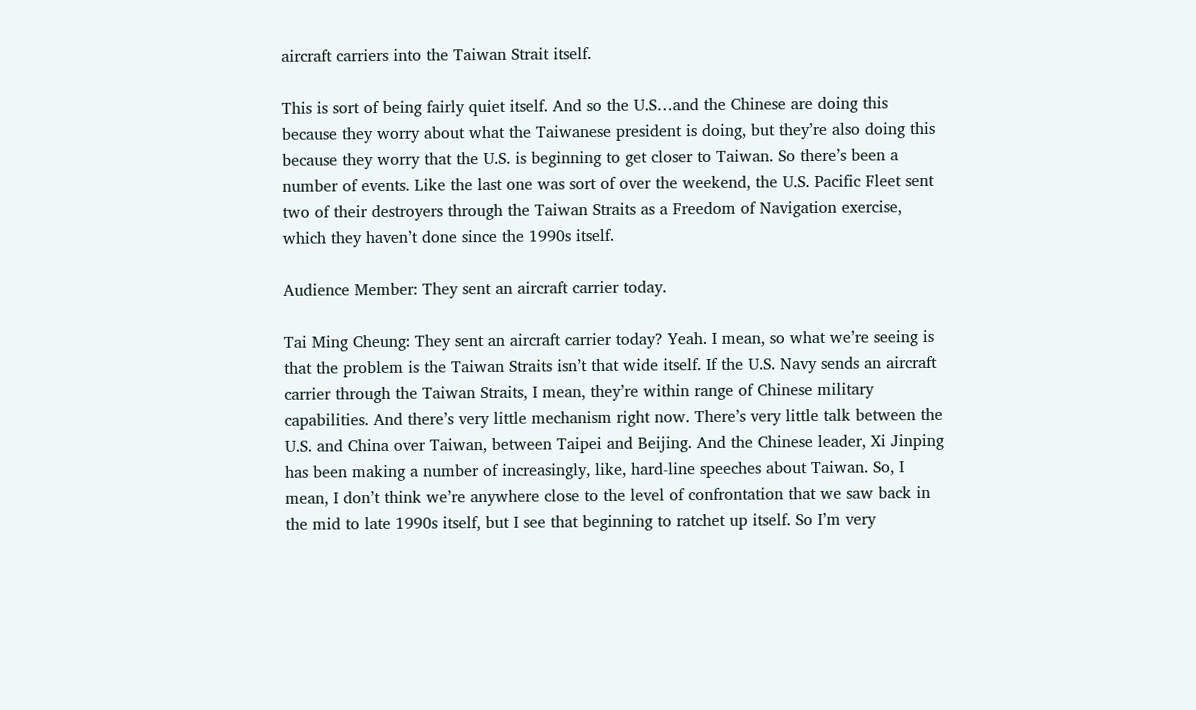aircraft carriers into the Taiwan Strait itself.

This is sort of being fairly quiet itself. And so the U.S…and the Chinese are doing this because they worry about what the Taiwanese president is doing, but they’re also doing this because they worry that the U.S. is beginning to get closer to Taiwan. So there’s been a number of events. Like the last one was sort of over the weekend, the U.S. Pacific Fleet sent two of their destroyers through the Taiwan Straits as a Freedom of Navigation exercise, which they haven’t done since the 1990s itself.

Audience Member: They sent an aircraft carrier today.

Tai Ming Cheung: They sent an aircraft carrier today? Yeah. I mean, so what we’re seeing is that the problem is the Taiwan Straits isn’t that wide itself. If the U.S. Navy sends an aircraft carrier through the Taiwan Straits, I mean, they’re within range of Chinese military capabilities. And there’s very little mechanism right now. There’s very little talk between the U.S. and China over Taiwan, between Taipei and Beijing. And the Chinese leader, Xi Jinping has been making a number of increasingly, like, hard-line speeches about Taiwan. So, I mean, I don’t think we’re anywhere close to the level of confrontation that we saw back in the mid to late 1990s itself, but I see that beginning to ratchet up itself. So I’m very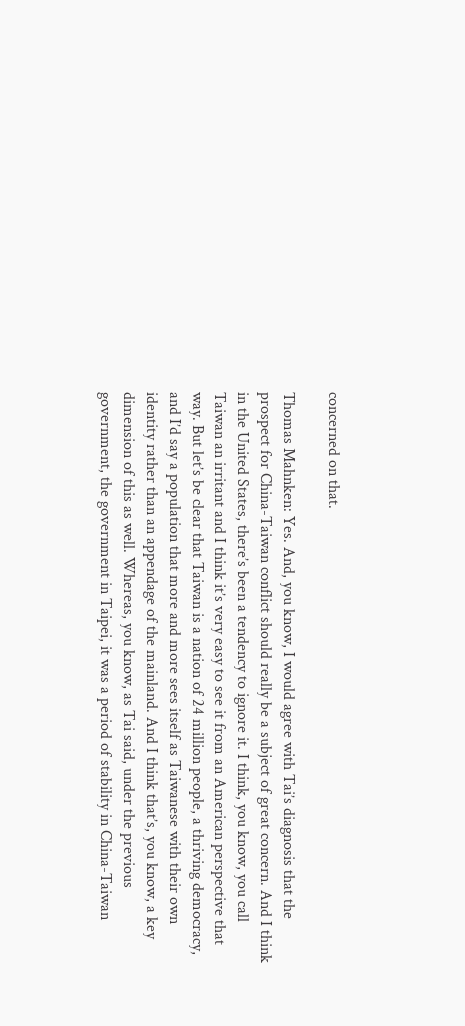concerned on that.

Thomas Mahnken: Yes. And, you know, I would agree with Tai’s diagnosis that the prospect for China-Taiwan conflict should really be a subject of great concern. And I think in the United States, there’s been a tendency to ignore it. I think, you know, you call Taiwan an irritant and I think it’s very easy to see it from an American perspective that way. But let’s be clear that Taiwan is a nation of 24 million people, a thriving democracy, and I’d say a population that more and more sees itself as Taiwanese with their own identity rather than an appendage of the mainland. And I think that’s, you know, a key dimension of this as well. Whereas, you know, as Tai said, under the previous government, the government in Taipei, it was a period of stability in China-Taiwan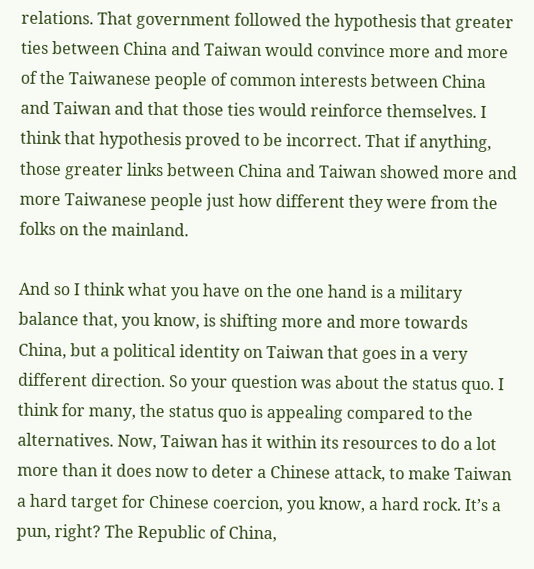relations. That government followed the hypothesis that greater ties between China and Taiwan would convince more and more of the Taiwanese people of common interests between China and Taiwan and that those ties would reinforce themselves. I think that hypothesis proved to be incorrect. That if anything, those greater links between China and Taiwan showed more and more Taiwanese people just how different they were from the folks on the mainland.

And so I think what you have on the one hand is a military balance that, you know, is shifting more and more towards China, but a political identity on Taiwan that goes in a very different direction. So your question was about the status quo. I think for many, the status quo is appealing compared to the alternatives. Now, Taiwan has it within its resources to do a lot more than it does now to deter a Chinese attack, to make Taiwan a hard target for Chinese coercion, you know, a hard rock. It’s a pun, right? The Republic of China,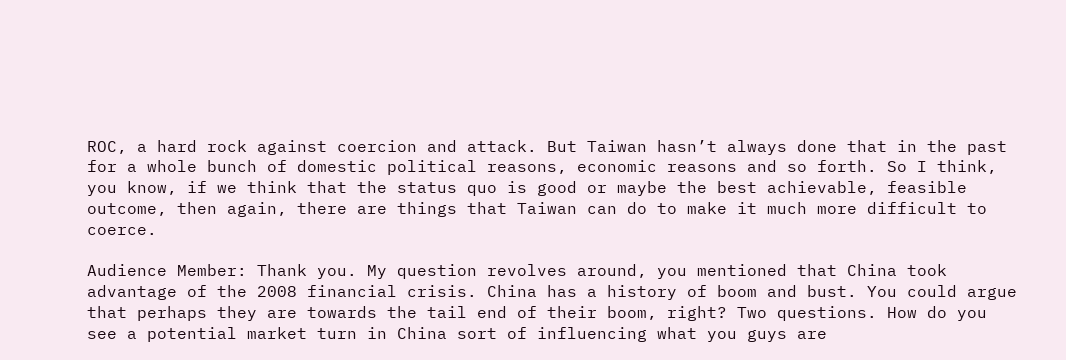ROC, a hard rock against coercion and attack. But Taiwan hasn’t always done that in the past for a whole bunch of domestic political reasons, economic reasons and so forth. So I think, you know, if we think that the status quo is good or maybe the best achievable, feasible outcome, then again, there are things that Taiwan can do to make it much more difficult to coerce.

Audience Member: Thank you. My question revolves around, you mentioned that China took advantage of the 2008 financial crisis. China has a history of boom and bust. You could argue that perhaps they are towards the tail end of their boom, right? Two questions. How do you see a potential market turn in China sort of influencing what you guys are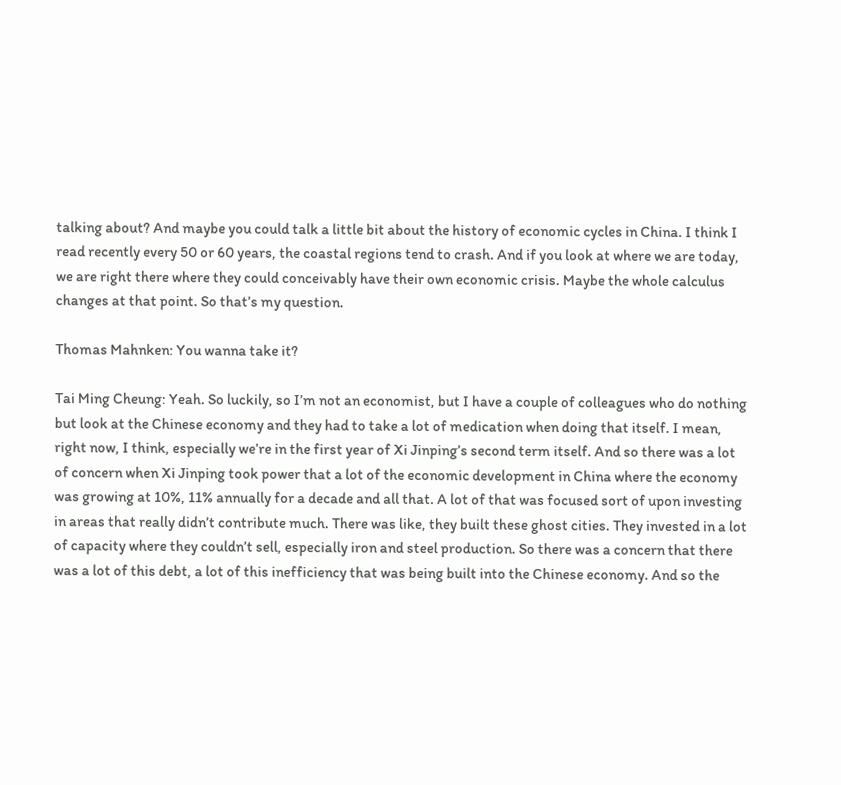talking about? And maybe you could talk a little bit about the history of economic cycles in China. I think I read recently every 50 or 60 years, the coastal regions tend to crash. And if you look at where we are today, we are right there where they could conceivably have their own economic crisis. Maybe the whole calculus changes at that point. So that’s my question.

Thomas Mahnken: You wanna take it?

Tai Ming Cheung: Yeah. So luckily, so I’m not an economist, but I have a couple of colleagues who do nothing but look at the Chinese economy and they had to take a lot of medication when doing that itself. I mean, right now, I think, especially we’re in the first year of Xi Jinping’s second term itself. And so there was a lot of concern when Xi Jinping took power that a lot of the economic development in China where the economy was growing at 10%, 11% annually for a decade and all that. A lot of that was focused sort of upon investing in areas that really didn’t contribute much. There was like, they built these ghost cities. They invested in a lot of capacity where they couldn’t sell, especially iron and steel production. So there was a concern that there was a lot of this debt, a lot of this inefficiency that was being built into the Chinese economy. And so the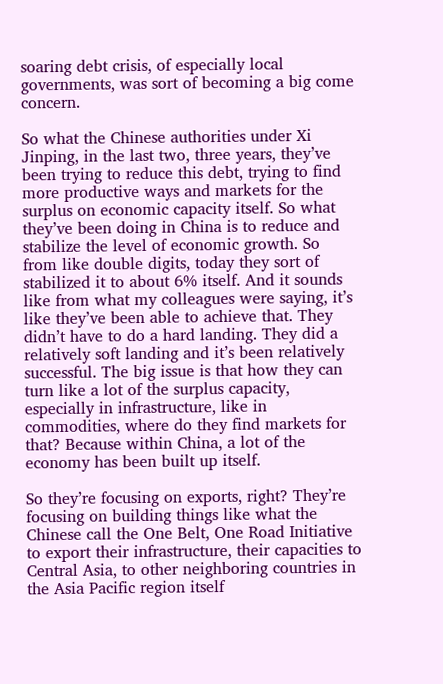soaring debt crisis, of especially local governments, was sort of becoming a big come concern.

So what the Chinese authorities under Xi Jinping, in the last two, three years, they’ve been trying to reduce this debt, trying to find more productive ways and markets for the surplus on economic capacity itself. So what they’ve been doing in China is to reduce and stabilize the level of economic growth. So from like double digits, today they sort of stabilized it to about 6% itself. And it sounds like from what my colleagues were saying, it’s like they’ve been able to achieve that. They didn’t have to do a hard landing. They did a relatively soft landing and it’s been relatively successful. The big issue is that how they can turn like a lot of the surplus capacity, especially in infrastructure, like in commodities, where do they find markets for that? Because within China, a lot of the economy has been built up itself.

So they’re focusing on exports, right? They’re focusing on building things like what the Chinese call the One Belt, One Road Initiative to export their infrastructure, their capacities to Central Asia, to other neighboring countries in the Asia Pacific region itself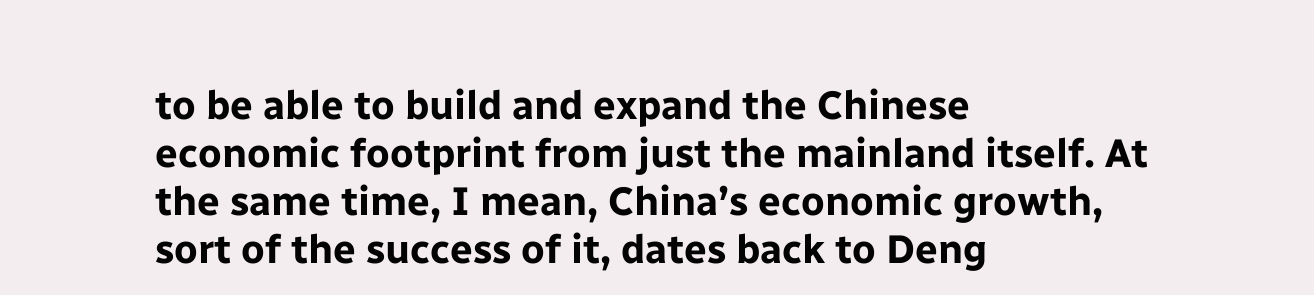to be able to build and expand the Chinese economic footprint from just the mainland itself. At the same time, I mean, China’s economic growth, sort of the success of it, dates back to Deng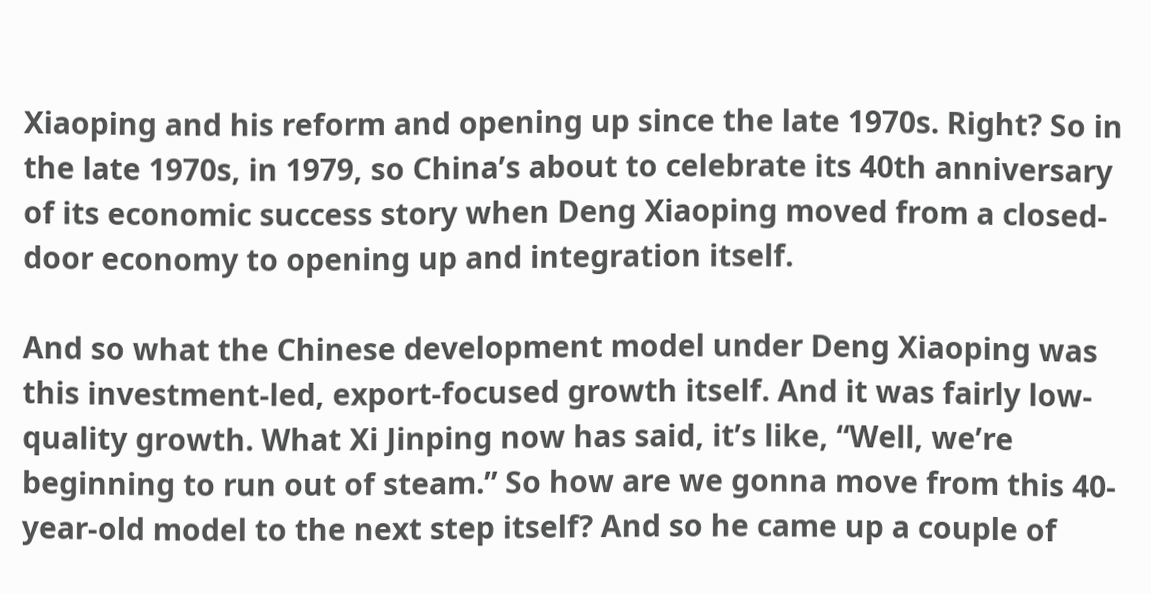Xiaoping and his reform and opening up since the late 1970s. Right? So in the late 1970s, in 1979, so China’s about to celebrate its 40th anniversary of its economic success story when Deng Xiaoping moved from a closed-door economy to opening up and integration itself.

And so what the Chinese development model under Deng Xiaoping was this investment-led, export-focused growth itself. And it was fairly low-quality growth. What Xi Jinping now has said, it’s like, “Well, we’re beginning to run out of steam.” So how are we gonna move from this 40-year-old model to the next step itself? And so he came up a couple of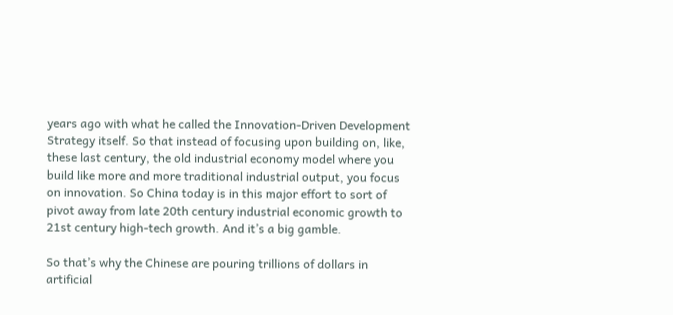years ago with what he called the Innovation-Driven Development Strategy itself. So that instead of focusing upon building on, like, these last century, the old industrial economy model where you build like more and more traditional industrial output, you focus on innovation. So China today is in this major effort to sort of pivot away from late 20th century industrial economic growth to 21st century high-tech growth. And it’s a big gamble.

So that’s why the Chinese are pouring trillions of dollars in artificial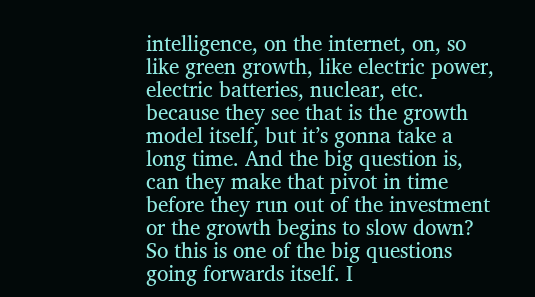intelligence, on the internet, on, so like green growth, like electric power, electric batteries, nuclear, etc. because they see that is the growth model itself, but it’s gonna take a long time. And the big question is, can they make that pivot in time before they run out of the investment or the growth begins to slow down? So this is one of the big questions going forwards itself. I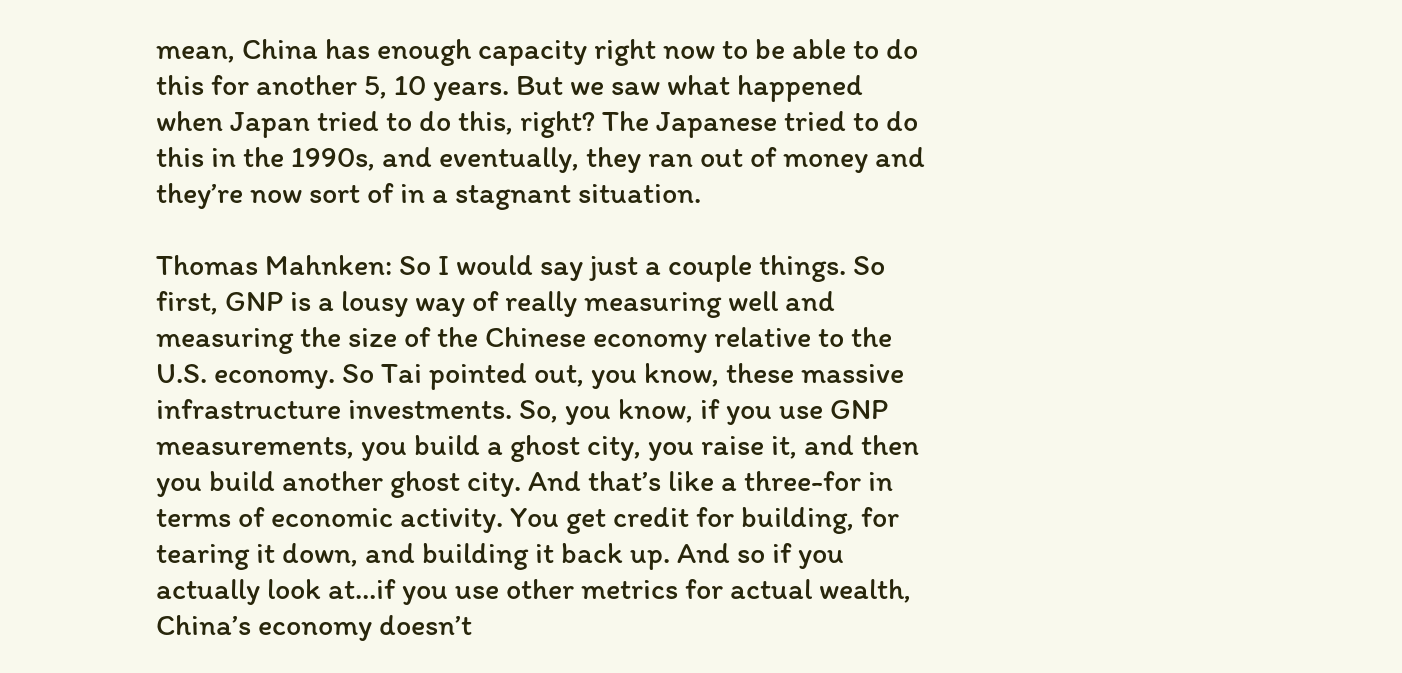mean, China has enough capacity right now to be able to do this for another 5, 10 years. But we saw what happened when Japan tried to do this, right? The Japanese tried to do this in the 1990s, and eventually, they ran out of money and they’re now sort of in a stagnant situation.

Thomas Mahnken: So I would say just a couple things. So first, GNP is a lousy way of really measuring well and measuring the size of the Chinese economy relative to the U.S. economy. So Tai pointed out, you know, these massive infrastructure investments. So, you know, if you use GNP measurements, you build a ghost city, you raise it, and then you build another ghost city. And that’s like a three-for in terms of economic activity. You get credit for building, for tearing it down, and building it back up. And so if you actually look at…if you use other metrics for actual wealth, China’s economy doesn’t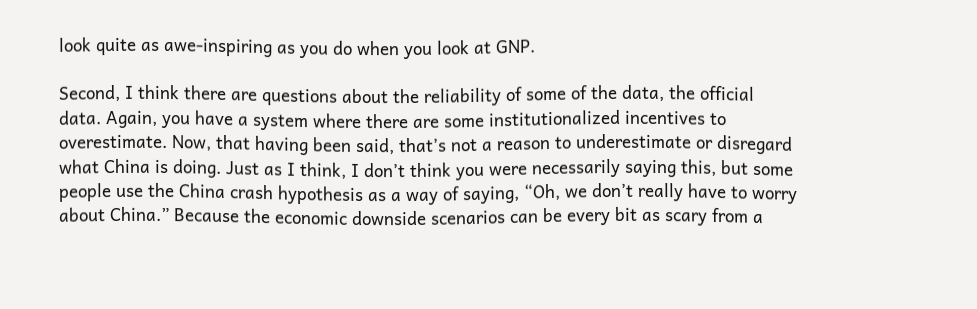look quite as awe-inspiring as you do when you look at GNP.

Second, I think there are questions about the reliability of some of the data, the official data. Again, you have a system where there are some institutionalized incentives to overestimate. Now, that having been said, that’s not a reason to underestimate or disregard what China is doing. Just as I think, I don’t think you were necessarily saying this, but some people use the China crash hypothesis as a way of saying, “Oh, we don’t really have to worry about China.” Because the economic downside scenarios can be every bit as scary from a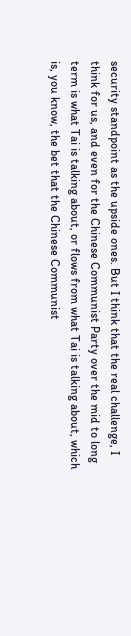security standpoint as the upside ones. But I think that the real challenge, I think for us, and even for the Chinese Communist Party over the mid to long term is what Tai is talking about, or flows from what Tai is talking about, which is, you know, the bet that the Chinese Communist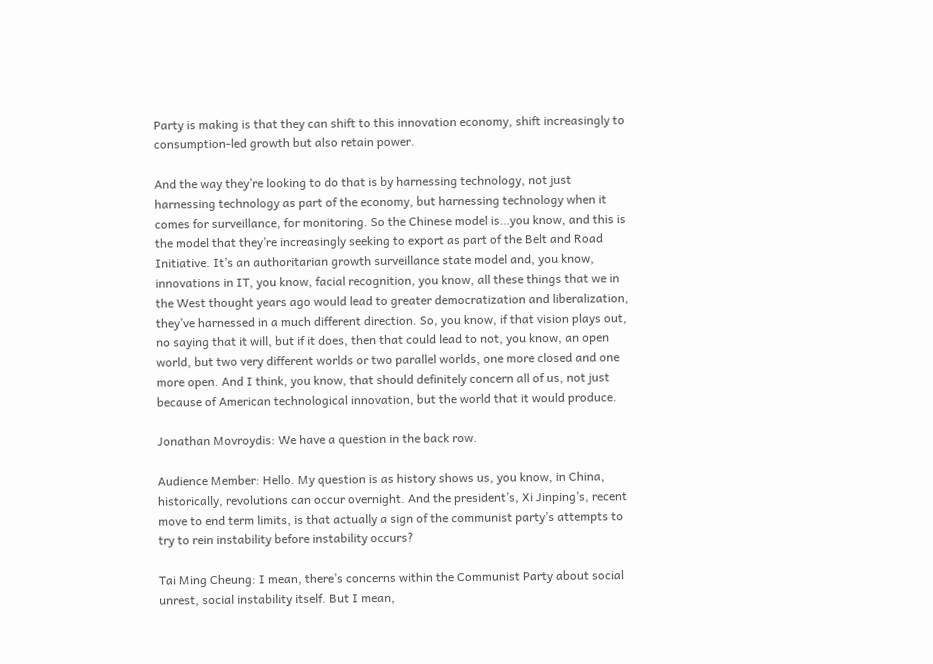Party is making is that they can shift to this innovation economy, shift increasingly to consumption-led growth but also retain power.

And the way they’re looking to do that is by harnessing technology, not just harnessing technology as part of the economy, but harnessing technology when it comes for surveillance, for monitoring. So the Chinese model is…you know, and this is the model that they’re increasingly seeking to export as part of the Belt and Road Initiative. It’s an authoritarian growth surveillance state model and, you know, innovations in IT, you know, facial recognition, you know, all these things that we in the West thought years ago would lead to greater democratization and liberalization, they’ve harnessed in a much different direction. So, you know, if that vision plays out, no saying that it will, but if it does, then that could lead to not, you know, an open world, but two very different worlds or two parallel worlds, one more closed and one more open. And I think, you know, that should definitely concern all of us, not just because of American technological innovation, but the world that it would produce.

Jonathan Movroydis: We have a question in the back row.

Audience Member: Hello. My question is as history shows us, you know, in China, historically, revolutions can occur overnight. And the president’s, Xi Jinping’s, recent move to end term limits, is that actually a sign of the communist party’s attempts to try to rein instability before instability occurs?

Tai Ming Cheung: I mean, there’s concerns within the Communist Party about social unrest, social instability itself. But I mean,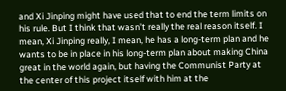and Xi Jinping might have used that to end the term limits on his rule. But I think that wasn’t really the real reason itself. I mean, Xi Jinping really, I mean, he has a long-term plan and he wants to be in place in his long-term plan about making China great in the world again, but having the Communist Party at the center of this project itself with him at the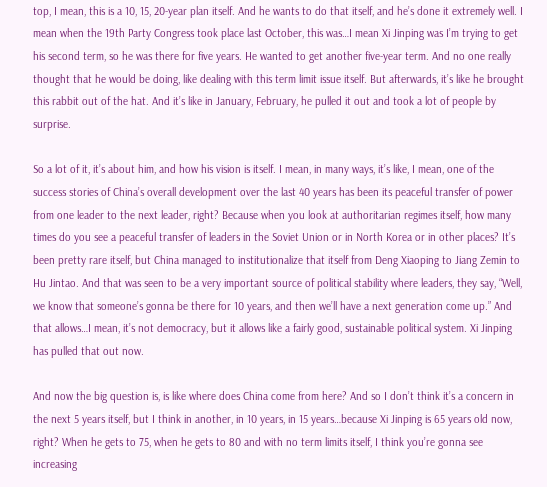top, I mean, this is a 10, 15, 20-year plan itself. And he wants to do that itself, and he’s done it extremely well. I mean when the 19th Party Congress took place last October, this was…I mean Xi Jinping was I’m trying to get his second term, so he was there for five years. He wanted to get another five-year term. And no one really thought that he would be doing, like dealing with this term limit issue itself. But afterwards, it’s like he brought this rabbit out of the hat. And it’s like in January, February, he pulled it out and took a lot of people by surprise.

So a lot of it, it’s about him, and how his vision is itself. I mean, in many ways, it’s like, I mean, one of the success stories of China’s overall development over the last 40 years has been its peaceful transfer of power from one leader to the next leader, right? Because when you look at authoritarian regimes itself, how many times do you see a peaceful transfer of leaders in the Soviet Union or in North Korea or in other places? It’s been pretty rare itself, but China managed to institutionalize that itself from Deng Xiaoping to Jiang Zemin to Hu Jintao. And that was seen to be a very important source of political stability where leaders, they say, “Well, we know that someone’s gonna be there for 10 years, and then we’ll have a next generation come up.” And that allows…I mean, it’s not democracy, but it allows like a fairly good, sustainable political system. Xi Jinping has pulled that out now.

And now the big question is, is like where does China come from here? And so I don’t think it’s a concern in the next 5 years itself, but I think in another, in 10 years, in 15 years…because Xi Jinping is 65 years old now, right? When he gets to 75, when he gets to 80 and with no term limits itself, I think you’re gonna see increasing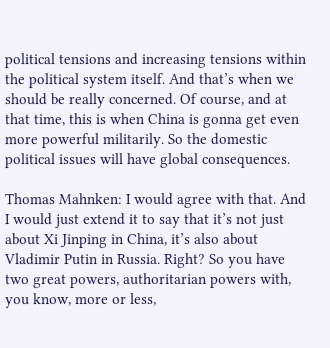political tensions and increasing tensions within the political system itself. And that’s when we should be really concerned. Of course, and at that time, this is when China is gonna get even more powerful militarily. So the domestic political issues will have global consequences.

Thomas Mahnken: I would agree with that. And I would just extend it to say that it’s not just about Xi Jinping in China, it’s also about Vladimir Putin in Russia. Right? So you have two great powers, authoritarian powers with, you know, more or less,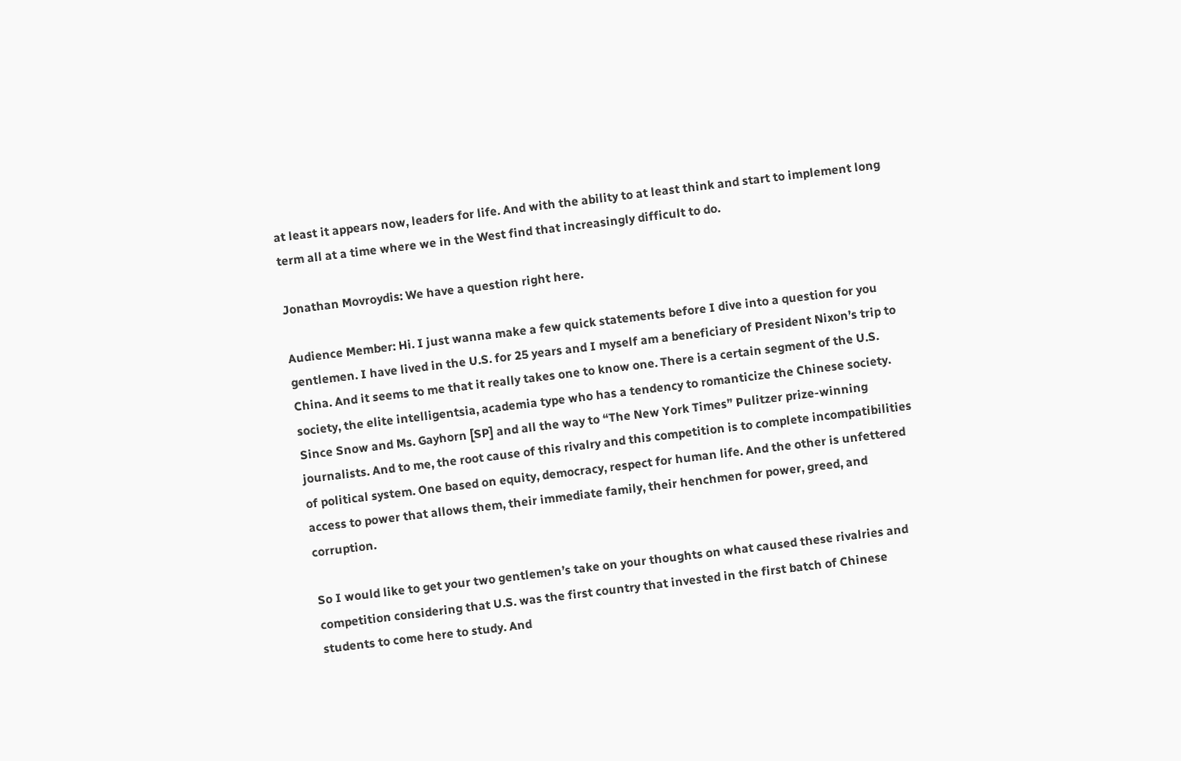at least it appears now, leaders for life. And with the ability to at least think and start to implement long term all at a time where we in the West find that increasingly difficult to do.

Jonathan Movroydis: We have a question right here.

Audience Member: Hi. I just wanna make a few quick statements before I dive into a question for you gentlemen. I have lived in the U.S. for 25 years and I myself am a beneficiary of President Nixon’s trip to China. And it seems to me that it really takes one to know one. There is a certain segment of the U.S. society, the elite intelligentsia, academia type who has a tendency to romanticize the Chinese society. Since Snow and Ms. Gayhorn [SP] and all the way to “The New York Times” Pulitzer prize-winning journalists. And to me, the root cause of this rivalry and this competition is to complete incompatibilities of political system. One based on equity, democracy, respect for human life. And the other is unfettered access to power that allows them, their immediate family, their henchmen for power, greed, and corruption.

So I would like to get your two gentlemen’s take on your thoughts on what caused these rivalries and competition considering that U.S. was the first country that invested in the first batch of Chinese students to come here to study. And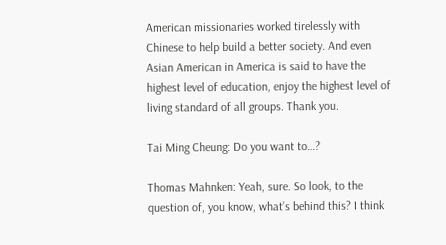American missionaries worked tirelessly with Chinese to help build a better society. And even Asian American in America is said to have the highest level of education, enjoy the highest level of living standard of all groups. Thank you.

Tai Ming Cheung: Do you want to…?

Thomas Mahnken: Yeah, sure. So look, to the question of, you know, what’s behind this? I think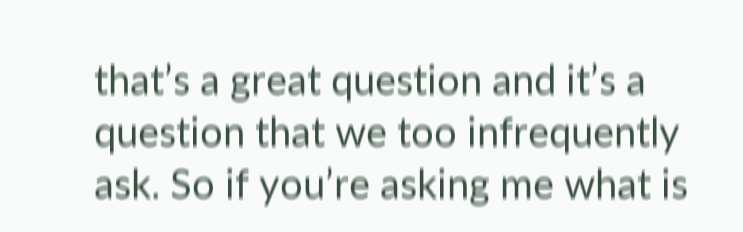that’s a great question and it’s a question that we too infrequently ask. So if you’re asking me what is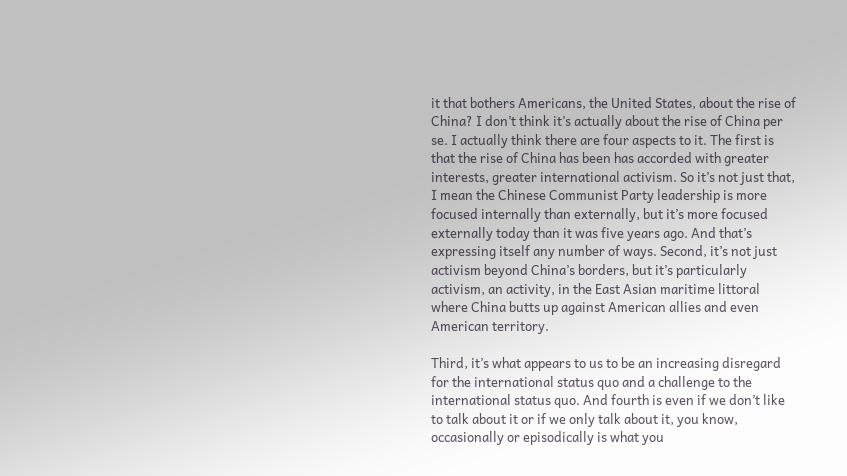it that bothers Americans, the United States, about the rise of China? I don’t think it’s actually about the rise of China per se. I actually think there are four aspects to it. The first is that the rise of China has been has accorded with greater interests, greater international activism. So it’s not just that, I mean the Chinese Communist Party leadership is more focused internally than externally, but it’s more focused externally today than it was five years ago. And that’s expressing itself any number of ways. Second, it’s not just activism beyond China’s borders, but it’s particularly activism, an activity, in the East Asian maritime littoral where China butts up against American allies and even American territory.

Third, it’s what appears to us to be an increasing disregard for the international status quo and a challenge to the international status quo. And fourth is even if we don’t like to talk about it or if we only talk about it, you know, occasionally or episodically is what you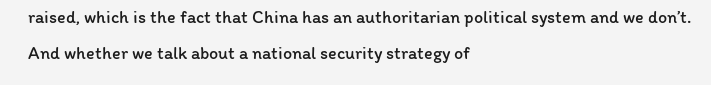raised, which is the fact that China has an authoritarian political system and we don’t. And whether we talk about a national security strategy of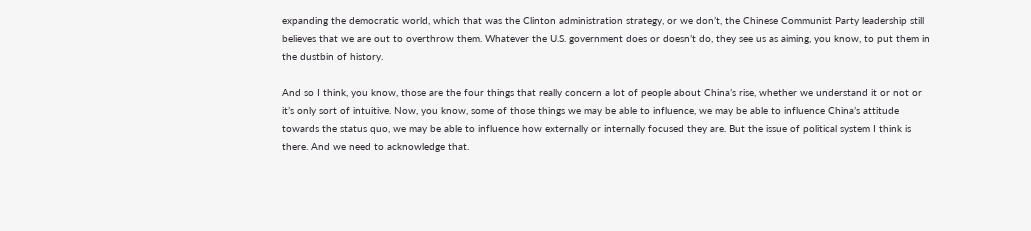expanding the democratic world, which that was the Clinton administration strategy, or we don’t, the Chinese Communist Party leadership still believes that we are out to overthrow them. Whatever the U.S. government does or doesn’t do, they see us as aiming, you know, to put them in the dustbin of history.

And so I think, you know, those are the four things that really concern a lot of people about China’s rise, whether we understand it or not or it’s only sort of intuitive. Now, you know, some of those things we may be able to influence, we may be able to influence China’s attitude towards the status quo, we may be able to influence how externally or internally focused they are. But the issue of political system I think is there. And we need to acknowledge that.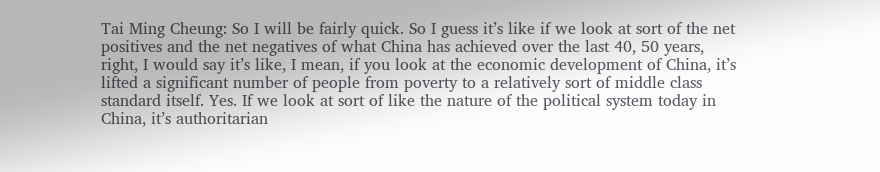Tai Ming Cheung: So I will be fairly quick. So I guess it’s like if we look at sort of the net positives and the net negatives of what China has achieved over the last 40, 50 years, right, I would say it’s like, I mean, if you look at the economic development of China, it’s lifted a significant number of people from poverty to a relatively sort of middle class standard itself. Yes. If we look at sort of like the nature of the political system today in China, it’s authoritarian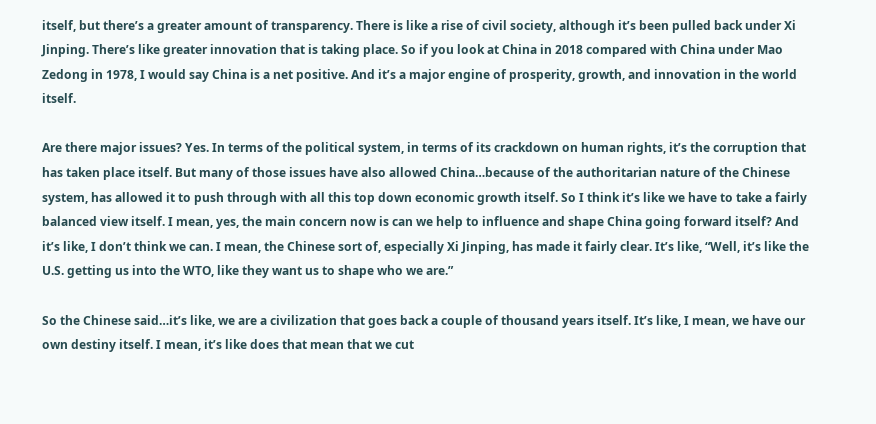itself, but there’s a greater amount of transparency. There is like a rise of civil society, although it’s been pulled back under Xi Jinping. There’s like greater innovation that is taking place. So if you look at China in 2018 compared with China under Mao Zedong in 1978, I would say China is a net positive. And it’s a major engine of prosperity, growth, and innovation in the world itself.

Are there major issues? Yes. In terms of the political system, in terms of its crackdown on human rights, it’s the corruption that has taken place itself. But many of those issues have also allowed China…because of the authoritarian nature of the Chinese system, has allowed it to push through with all this top down economic growth itself. So I think it’s like we have to take a fairly balanced view itself. I mean, yes, the main concern now is can we help to influence and shape China going forward itself? And it’s like, I don’t think we can. I mean, the Chinese sort of, especially Xi Jinping, has made it fairly clear. It’s like, “Well, it’s like the U.S. getting us into the WTO, like they want us to shape who we are.”

So the Chinese said…it’s like, we are a civilization that goes back a couple of thousand years itself. It’s like, I mean, we have our own destiny itself. I mean, it’s like does that mean that we cut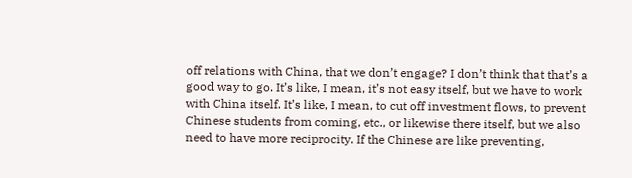off relations with China, that we don’t engage? I don’t think that that’s a good way to go. It’s like, I mean, it’s not easy itself, but we have to work with China itself. It’s like, I mean, to cut off investment flows, to prevent Chinese students from coming, etc., or likewise there itself, but we also need to have more reciprocity. If the Chinese are like preventing,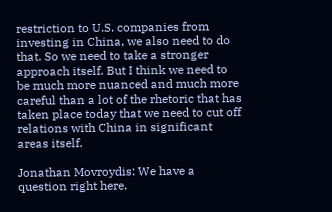restriction to U.S. companies from investing in China, we also need to do that. So we need to take a stronger approach itself. But I think we need to be much more nuanced and much more careful than a lot of the rhetoric that has taken place today that we need to cut off relations with China in significant areas itself.

Jonathan Movroydis: We have a question right here.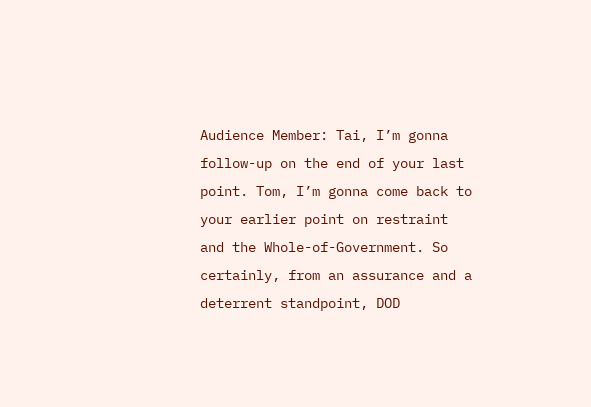Audience Member: Tai, I’m gonna follow-up on the end of your last point. Tom, I’m gonna come back to your earlier point on restraint and the Whole-of-Government. So certainly, from an assurance and a deterrent standpoint, DOD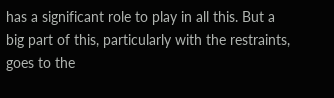has a significant role to play in all this. But a big part of this, particularly with the restraints, goes to the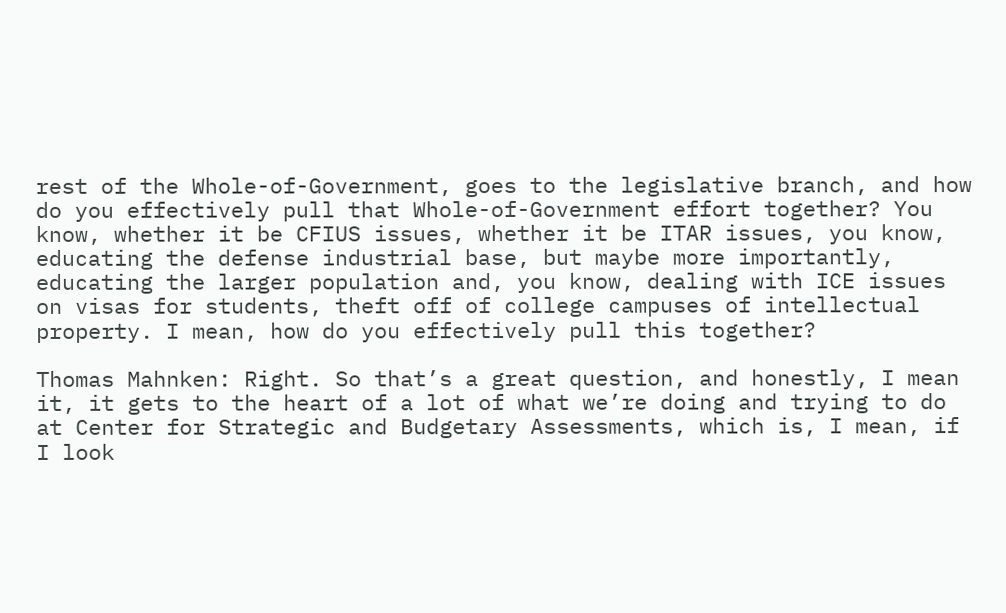rest of the Whole-of-Government, goes to the legislative branch, and how do you effectively pull that Whole-of-Government effort together? You know, whether it be CFIUS issues, whether it be ITAR issues, you know, educating the defense industrial base, but maybe more importantly, educating the larger population and, you know, dealing with ICE issues on visas for students, theft off of college campuses of intellectual property. I mean, how do you effectively pull this together?

Thomas Mahnken: Right. So that’s a great question, and honestly, I mean it, it gets to the heart of a lot of what we’re doing and trying to do at Center for Strategic and Budgetary Assessments, which is, I mean, if I look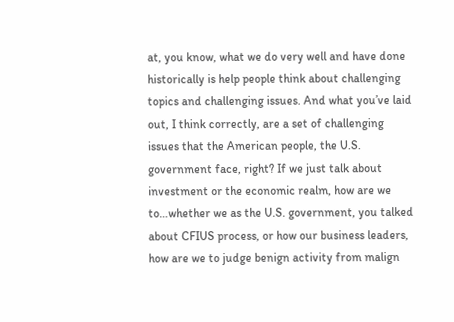at, you know, what we do very well and have done historically is help people think about challenging topics and challenging issues. And what you’ve laid out, I think correctly, are a set of challenging issues that the American people, the U.S. government face, right? If we just talk about investment or the economic realm, how are we to…whether we as the U.S. government, you talked about CFIUS process, or how our business leaders, how are we to judge benign activity from malign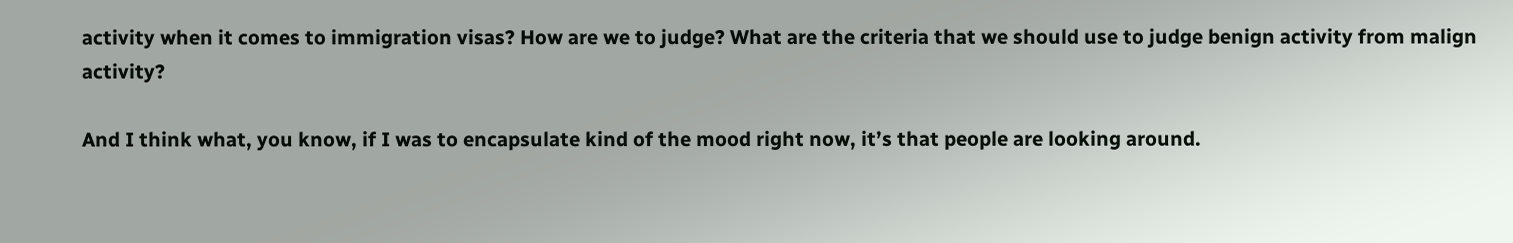activity when it comes to immigration visas? How are we to judge? What are the criteria that we should use to judge benign activity from malign activity?

And I think what, you know, if I was to encapsulate kind of the mood right now, it’s that people are looking around.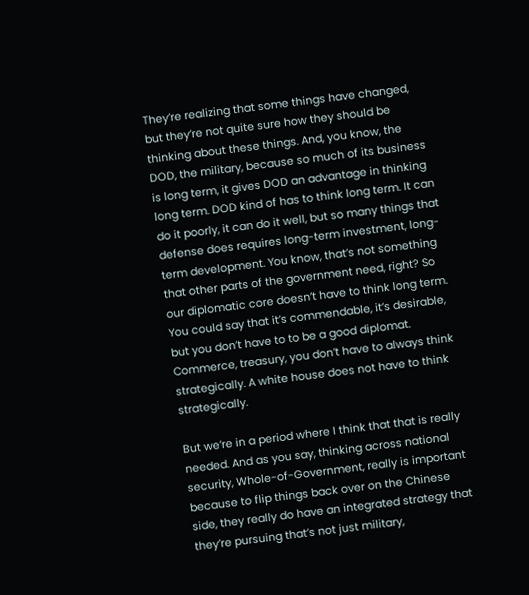They’re realizing that some things have changed, but they’re not quite sure how they should be thinking about these things. And, you know, the DOD, the military, because so much of its business is long term, it gives DOD an advantage in thinking long term. DOD kind of has to think long term. It can do it poorly, it can do it well, but so many things that defense does requires long-term investment, long-term development. You know, that’s not something that other parts of the government need, right? So our diplomatic core doesn’t have to think long term. You could say that it’s commendable, it’s desirable, but you don’t have to to be a good diplomat. Commerce, treasury, you don’t have to always think strategically. A white house does not have to think strategically.

But we’re in a period where I think that that is really needed. And as you say, thinking across national security, Whole-of-Government, really is important because to flip things back over on the Chinese side, they really do have an integrated strategy that they’re pursuing that’s not just military,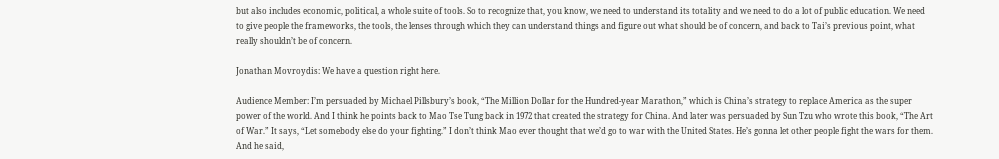but also includes economic, political, a whole suite of tools. So to recognize that, you know, we need to understand its totality and we need to do a lot of public education. We need to give people the frameworks, the tools, the lenses through which they can understand things and figure out what should be of concern, and back to Tai’s previous point, what really shouldn’t be of concern.

Jonathan Movroydis: We have a question right here.

Audience Member: I’m persuaded by Michael Pillsbury’s book, “The Million Dollar for the Hundred-year Marathon,” which is China’s strategy to replace America as the super power of the world. And I think he points back to Mao Tse Tung back in 1972 that created the strategy for China. And later was persuaded by Sun Tzu who wrote this book, “The Art of War.” It says, “Let somebody else do your fighting.” I don’t think Mao ever thought that we’d go to war with the United States. He’s gonna let other people fight the wars for them. And he said,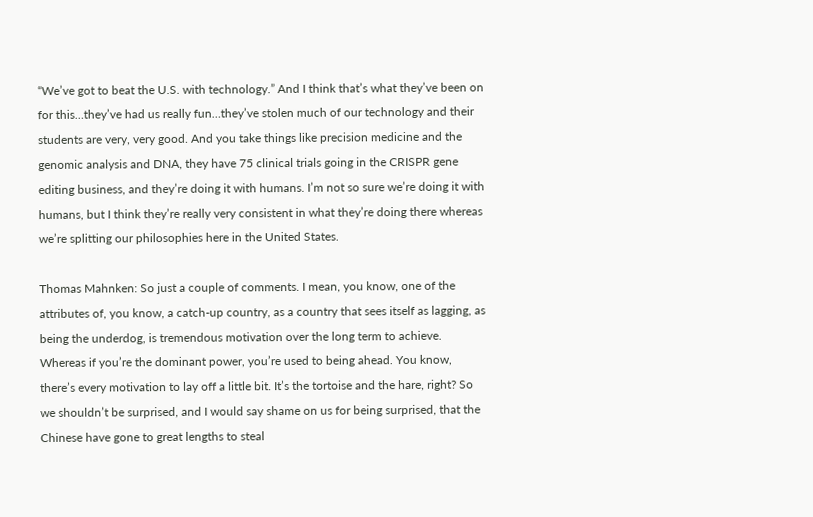“We’ve got to beat the U.S. with technology.” And I think that’s what they’ve been on for this…they’ve had us really fun…they’ve stolen much of our technology and their students are very, very good. And you take things like precision medicine and the genomic analysis and DNA, they have 75 clinical trials going in the CRISPR gene editing business, and they’re doing it with humans. I’m not so sure we’re doing it with humans, but I think they’re really very consistent in what they’re doing there whereas we’re splitting our philosophies here in the United States.

Thomas Mahnken: So just a couple of comments. I mean, you know, one of the attributes of, you know, a catch-up country, as a country that sees itself as lagging, as being the underdog, is tremendous motivation over the long term to achieve. Whereas if you’re the dominant power, you’re used to being ahead. You know, there’s every motivation to lay off a little bit. It’s the tortoise and the hare, right? So we shouldn’t be surprised, and I would say shame on us for being surprised, that the Chinese have gone to great lengths to steal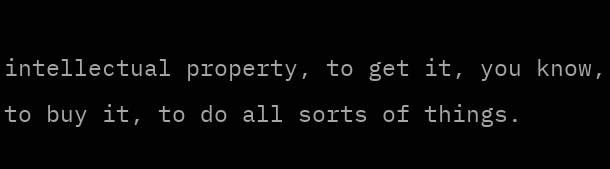intellectual property, to get it, you know, to buy it, to do all sorts of things.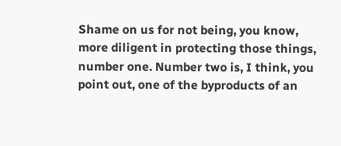Shame on us for not being, you know, more diligent in protecting those things, number one. Number two is, I think, you point out, one of the byproducts of an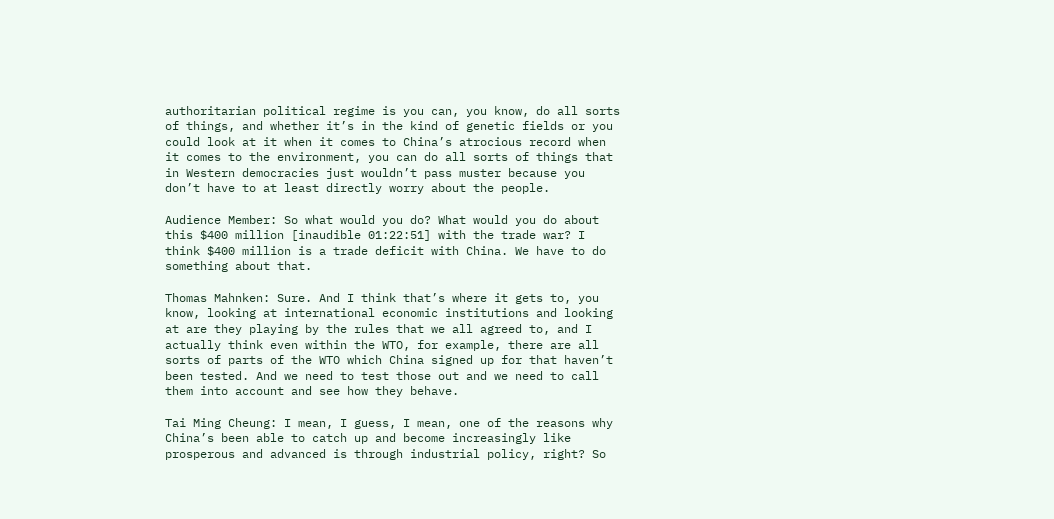authoritarian political regime is you can, you know, do all sorts of things, and whether it’s in the kind of genetic fields or you could look at it when it comes to China’s atrocious record when it comes to the environment, you can do all sorts of things that in Western democracies just wouldn’t pass muster because you don’t have to at least directly worry about the people.

Audience Member: So what would you do? What would you do about this $400 million [inaudible 01:22:51] with the trade war? I think $400 million is a trade deficit with China. We have to do something about that.

Thomas Mahnken: Sure. And I think that’s where it gets to, you know, looking at international economic institutions and looking at are they playing by the rules that we all agreed to, and I actually think even within the WTO, for example, there are all sorts of parts of the WTO which China signed up for that haven’t been tested. And we need to test those out and we need to call them into account and see how they behave.

Tai Ming Cheung: I mean, I guess, I mean, one of the reasons why China’s been able to catch up and become increasingly like prosperous and advanced is through industrial policy, right? So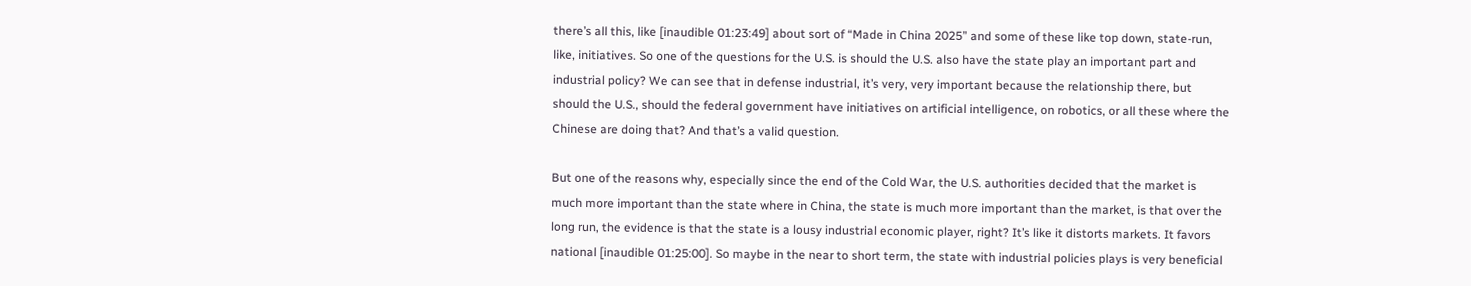there’s all this, like [inaudible 01:23:49] about sort of “Made in China 2025” and some of these like top down, state-run, like, initiatives. So one of the questions for the U.S. is should the U.S. also have the state play an important part and industrial policy? We can see that in defense industrial, it’s very, very important because the relationship there, but should the U.S., should the federal government have initiatives on artificial intelligence, on robotics, or all these where the Chinese are doing that? And that’s a valid question.

But one of the reasons why, especially since the end of the Cold War, the U.S. authorities decided that the market is much more important than the state where in China, the state is much more important than the market, is that over the long run, the evidence is that the state is a lousy industrial economic player, right? It’s like it distorts markets. It favors national [inaudible 01:25:00]. So maybe in the near to short term, the state with industrial policies plays is very beneficial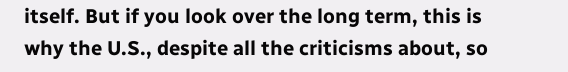itself. But if you look over the long term, this is why the U.S., despite all the criticisms about, so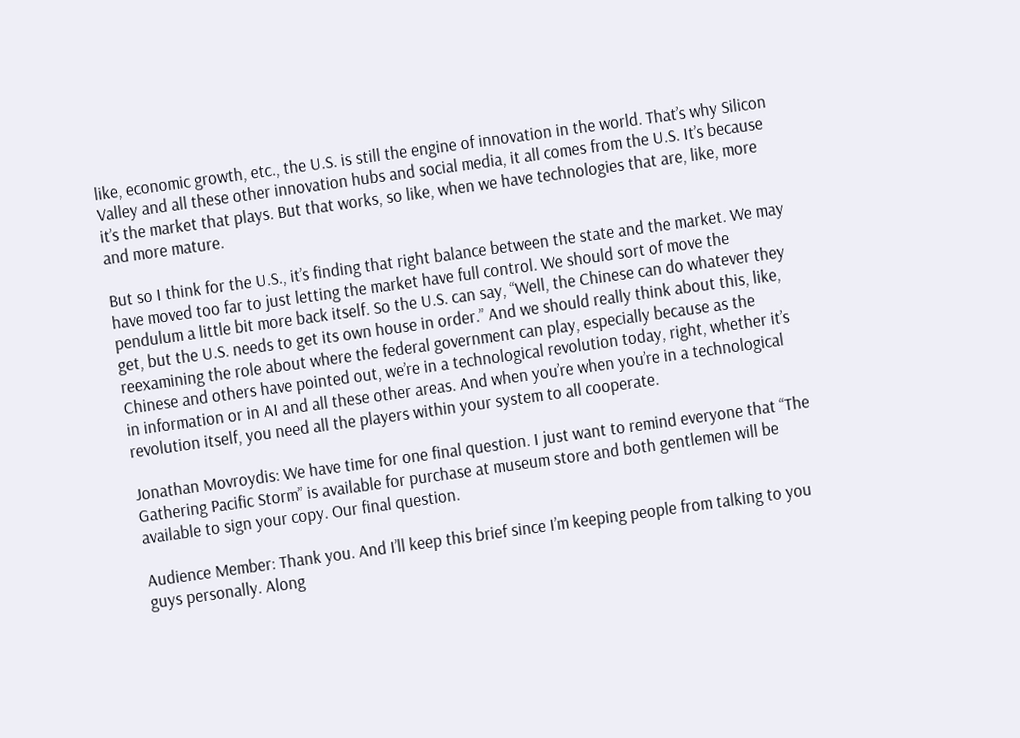like, economic growth, etc., the U.S. is still the engine of innovation in the world. That’s why Silicon Valley and all these other innovation hubs and social media, it all comes from the U.S. It’s because it’s the market that plays. But that works, so like, when we have technologies that are, like, more and more mature.

But so I think for the U.S., it’s finding that right balance between the state and the market. We may have moved too far to just letting the market have full control. We should sort of move the pendulum a little bit more back itself. So the U.S. can say, “Well, the Chinese can do whatever they get, but the U.S. needs to get its own house in order.” And we should really think about this, like, reexamining the role about where the federal government can play, especially because as the Chinese and others have pointed out, we’re in a technological revolution today, right, whether it’s in information or in AI and all these other areas. And when you’re when you’re in a technological revolution itself, you need all the players within your system to all cooperate.

Jonathan Movroydis: We have time for one final question. I just want to remind everyone that “The Gathering Pacific Storm” is available for purchase at museum store and both gentlemen will be available to sign your copy. Our final question.

Audience Member: Thank you. And I’ll keep this brief since I’m keeping people from talking to you guys personally. Along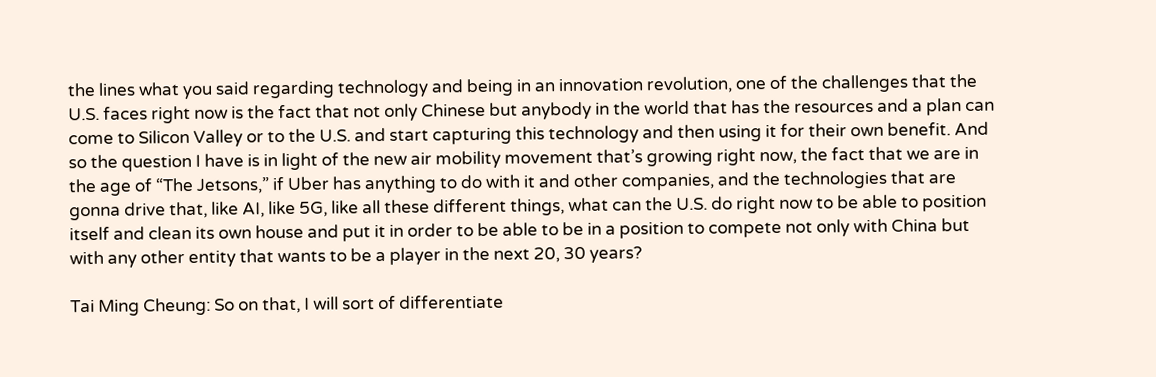the lines what you said regarding technology and being in an innovation revolution, one of the challenges that the U.S. faces right now is the fact that not only Chinese but anybody in the world that has the resources and a plan can come to Silicon Valley or to the U.S. and start capturing this technology and then using it for their own benefit. And so the question I have is in light of the new air mobility movement that’s growing right now, the fact that we are in the age of “The Jetsons,” if Uber has anything to do with it and other companies, and the technologies that are gonna drive that, like AI, like 5G, like all these different things, what can the U.S. do right now to be able to position itself and clean its own house and put it in order to be able to be in a position to compete not only with China but with any other entity that wants to be a player in the next 20, 30 years?

Tai Ming Cheung: So on that, I will sort of differentiate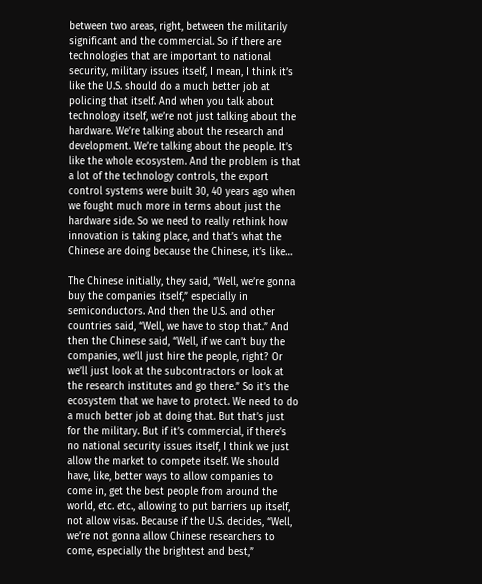between two areas, right, between the militarily significant and the commercial. So if there are technologies that are important to national security, military issues itself, I mean, I think it’s like the U.S. should do a much better job at policing that itself. And when you talk about technology itself, we’re not just talking about the hardware. We’re talking about the research and development. We’re talking about the people. It’s like the whole ecosystem. And the problem is that a lot of the technology controls, the export control systems were built 30, 40 years ago when we fought much more in terms about just the hardware side. So we need to really rethink how innovation is taking place, and that’s what the Chinese are doing because the Chinese, it’s like…

The Chinese initially, they said, “Well, we’re gonna buy the companies itself,” especially in semiconductors. And then the U.S. and other countries said, “Well, we have to stop that.” And then the Chinese said, “Well, if we can’t buy the companies, we’ll just hire the people, right? Or we’ll just look at the subcontractors or look at the research institutes and go there.” So it’s the ecosystem that we have to protect. We need to do a much better job at doing that. But that’s just for the military. But if it’s commercial, if there’s no national security issues itself, I think we just allow the market to compete itself. We should have, like, better ways to allow companies to come in, get the best people from around the world, etc. etc., allowing to put barriers up itself, not allow visas. Because if the U.S. decides, “Well, we’re not gonna allow Chinese researchers to come, especially the brightest and best,”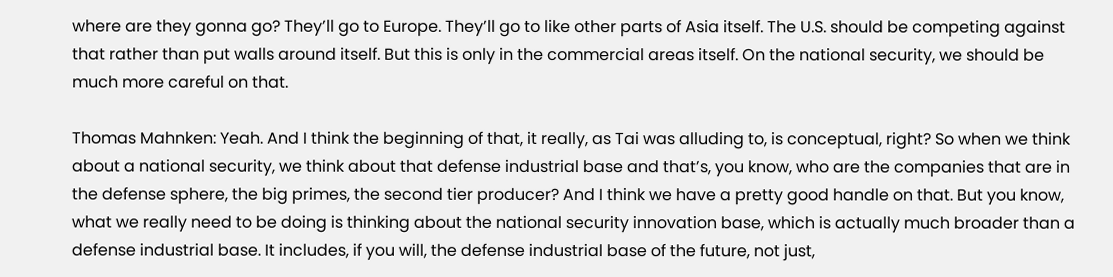where are they gonna go? They’ll go to Europe. They’ll go to like other parts of Asia itself. The U.S. should be competing against that rather than put walls around itself. But this is only in the commercial areas itself. On the national security, we should be much more careful on that.

Thomas Mahnken: Yeah. And I think the beginning of that, it really, as Tai was alluding to, is conceptual, right? So when we think about a national security, we think about that defense industrial base and that’s, you know, who are the companies that are in the defense sphere, the big primes, the second tier producer? And I think we have a pretty good handle on that. But you know, what we really need to be doing is thinking about the national security innovation base, which is actually much broader than a defense industrial base. It includes, if you will, the defense industrial base of the future, not just,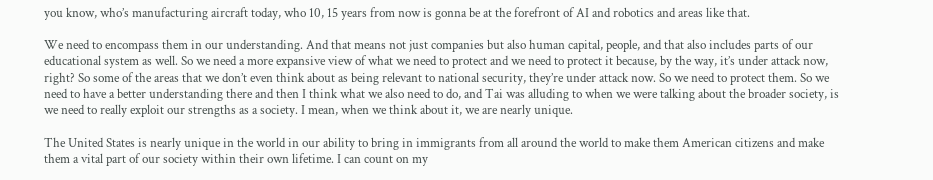you know, who’s manufacturing aircraft today, who 10, 15 years from now is gonna be at the forefront of AI and robotics and areas like that.

We need to encompass them in our understanding. And that means not just companies but also human capital, people, and that also includes parts of our educational system as well. So we need a more expansive view of what we need to protect and we need to protect it because, by the way, it’s under attack now, right? So some of the areas that we don’t even think about as being relevant to national security, they’re under attack now. So we need to protect them. So we need to have a better understanding there and then I think what we also need to do, and Tai was alluding to when we were talking about the broader society, is we need to really exploit our strengths as a society. I mean, when we think about it, we are nearly unique.

The United States is nearly unique in the world in our ability to bring in immigrants from all around the world to make them American citizens and make them a vital part of our society within their own lifetime. I can count on my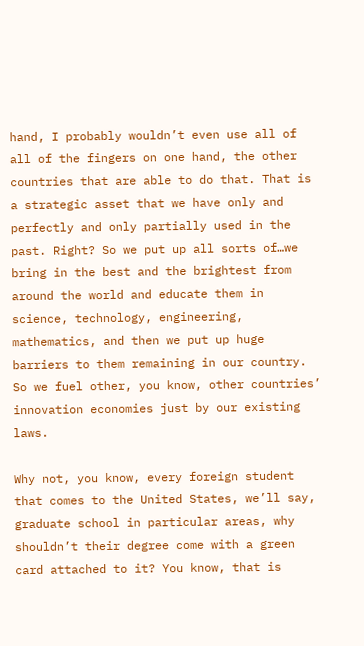hand, I probably wouldn’t even use all of all of the fingers on one hand, the other countries that are able to do that. That is a strategic asset that we have only and perfectly and only partially used in the past. Right? So we put up all sorts of…we bring in the best and the brightest from around the world and educate them in science, technology, engineering, mathematics, and then we put up huge barriers to them remaining in our country. So we fuel other, you know, other countries’ innovation economies just by our existing laws.

Why not, you know, every foreign student that comes to the United States, we’ll say, graduate school in particular areas, why shouldn’t their degree come with a green card attached to it? You know, that is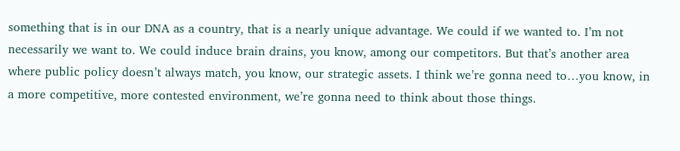something that is in our DNA as a country, that is a nearly unique advantage. We could if we wanted to. I’m not necessarily we want to. We could induce brain drains, you know, among our competitors. But that’s another area where public policy doesn’t always match, you know, our strategic assets. I think we’re gonna need to…you know, in a more competitive, more contested environment, we’re gonna need to think about those things.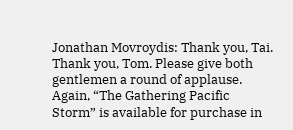Jonathan Movroydis: Thank you, Tai. Thank you, Tom. Please give both gentlemen a round of applause. Again, “The Gathering Pacific Storm” is available for purchase in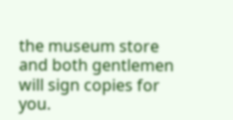the museum store and both gentlemen will sign copies for you.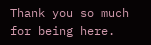Thank you so much for being here.